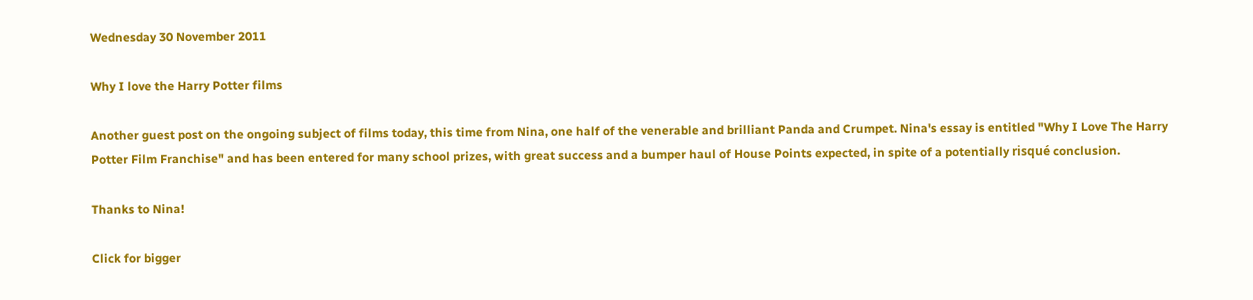Wednesday 30 November 2011

Why I love the Harry Potter films

Another guest post on the ongoing subject of films today, this time from Nina, one half of the venerable and brilliant Panda and Crumpet. Nina's essay is entitled "Why I Love The Harry Potter Film Franchise" and has been entered for many school prizes, with great success and a bumper haul of House Points expected, in spite of a potentially risqué conclusion.

Thanks to Nina!

Click for bigger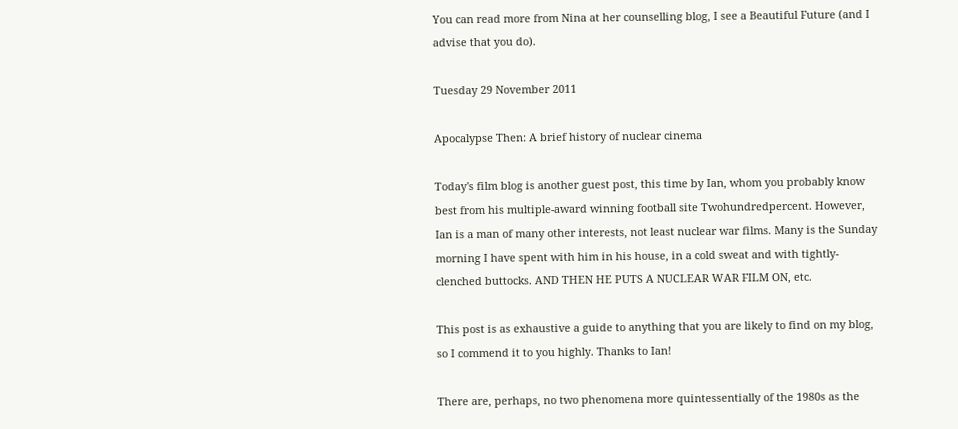You can read more from Nina at her counselling blog, I see a Beautiful Future (and I advise that you do).

Tuesday 29 November 2011

Apocalypse Then: A brief history of nuclear cinema

Today's film blog is another guest post, this time by Ian, whom you probably know best from his multiple-award winning football site Twohundredpercent. However, Ian is a man of many other interests, not least nuclear war films. Many is the Sunday morning I have spent with him in his house, in a cold sweat and with tightly-clenched buttocks. AND THEN HE PUTS A NUCLEAR WAR FILM ON, etc.

This post is as exhaustive a guide to anything that you are likely to find on my blog, so I commend it to you highly. Thanks to Ian!

There are, perhaps, no two phenomena more quintessentially of the 1980s as the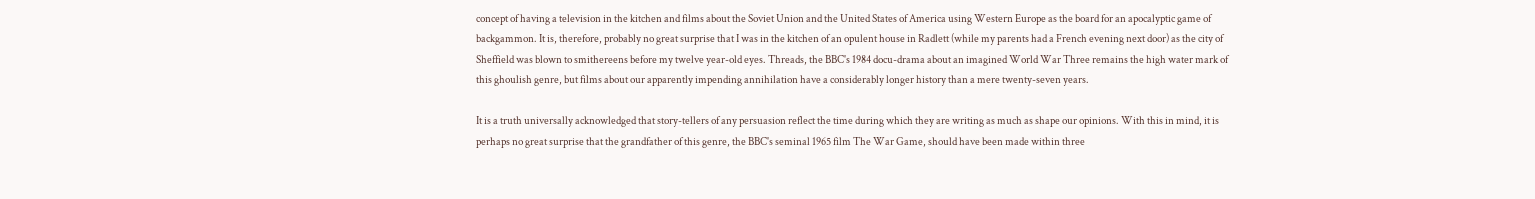concept of having a television in the kitchen and films about the Soviet Union and the United States of America using Western Europe as the board for an apocalyptic game of backgammon. It is, therefore, probably no great surprise that I was in the kitchen of an opulent house in Radlett (while my parents had a French evening next door) as the city of Sheffield was blown to smithereens before my twelve year-old eyes. Threads, the BBC's 1984 docu-drama about an imagined World War Three remains the high water mark of this ghoulish genre, but films about our apparently impending annihilation have a considerably longer history than a mere twenty-seven years.

It is a truth universally acknowledged that story-tellers of any persuasion reflect the time during which they are writing as much as shape our opinions. With this in mind, it is perhaps no great surprise that the grandfather of this genre, the BBC's seminal 1965 film The War Game, should have been made within three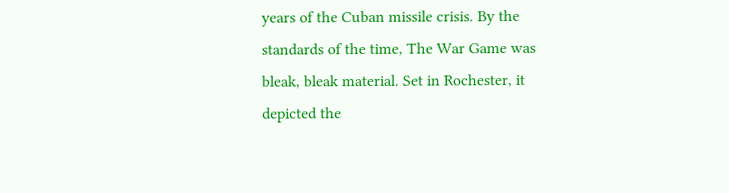years of the Cuban missile crisis. By the standards of the time, The War Game was bleak, bleak material. Set in Rochester, it depicted the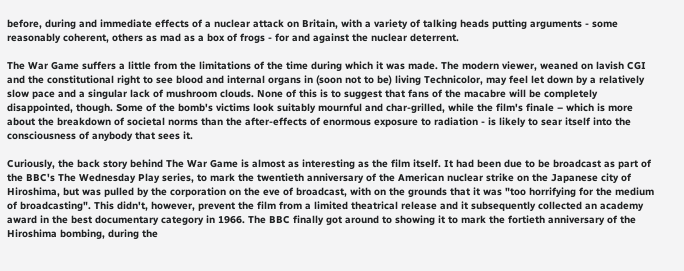before, during and immediate effects of a nuclear attack on Britain, with a variety of talking heads putting arguments - some reasonably coherent, others as mad as a box of frogs - for and against the nuclear deterrent.

The War Game suffers a little from the limitations of the time during which it was made. The modern viewer, weaned on lavish CGI and the constitutional right to see blood and internal organs in (soon not to be) living Technicolor, may feel let down by a relatively slow pace and a singular lack of mushroom clouds. None of this is to suggest that fans of the macabre will be completely disappointed, though. Some of the bomb's victims look suitably mournful and char-grilled, while the film's finale – which is more about the breakdown of societal norms than the after-effects of enormous exposure to radiation - is likely to sear itself into the consciousness of anybody that sees it.

Curiously, the back story behind The War Game is almost as interesting as the film itself. It had been due to be broadcast as part of the BBC's The Wednesday Play series, to mark the twentieth anniversary of the American nuclear strike on the Japanese city of Hiroshima, but was pulled by the corporation on the eve of broadcast, with on the grounds that it was "too horrifying for the medium of broadcasting". This didn't, however, prevent the film from a limited theatrical release and it subsequently collected an academy award in the best documentary category in 1966. The BBC finally got around to showing it to mark the fortieth anniversary of the Hiroshima bombing, during the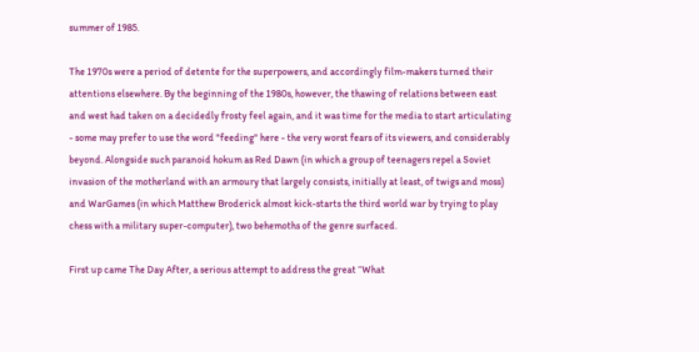summer of 1985.

The 1970s were a period of detente for the superpowers, and accordingly film-makers turned their attentions elsewhere. By the beginning of the 1980s, however, the thawing of relations between east and west had taken on a decidedly frosty feel again, and it was time for the media to start articulating - some may prefer to use the word "feeding" here - the very worst fears of its viewers, and considerably beyond. Alongside such paranoid hokum as Red Dawn (in which a group of teenagers repel a Soviet invasion of the motherland with an armoury that largely consists, initially at least, of twigs and moss) and WarGames (in which Matthew Broderick almost kick-starts the third world war by trying to play chess with a military super-computer), two behemoths of the genre surfaced.

First up came The Day After, a serious attempt to address the great “What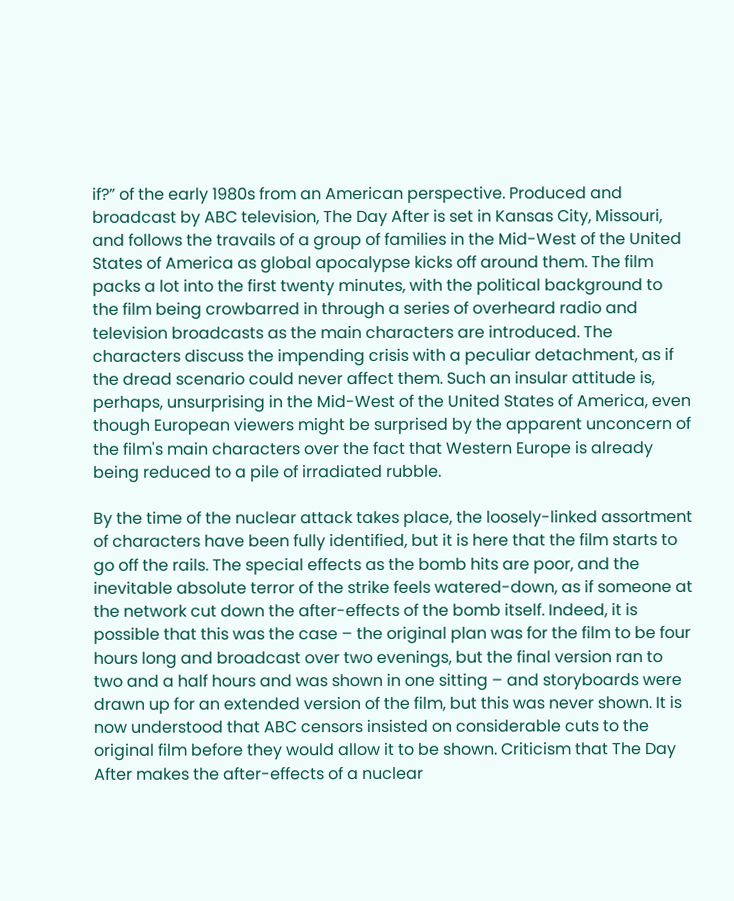if?” of the early 1980s from an American perspective. Produced and broadcast by ABC television, The Day After is set in Kansas City, Missouri, and follows the travails of a group of families in the Mid-West of the United States of America as global apocalypse kicks off around them. The film packs a lot into the first twenty minutes, with the political background to the film being crowbarred in through a series of overheard radio and television broadcasts as the main characters are introduced. The characters discuss the impending crisis with a peculiar detachment, as if the dread scenario could never affect them. Such an insular attitude is, perhaps, unsurprising in the Mid-West of the United States of America, even though European viewers might be surprised by the apparent unconcern of the film's main characters over the fact that Western Europe is already being reduced to a pile of irradiated rubble.

By the time of the nuclear attack takes place, the loosely-linked assortment of characters have been fully identified, but it is here that the film starts to go off the rails. The special effects as the bomb hits are poor, and the inevitable absolute terror of the strike feels watered-down, as if someone at the network cut down the after-effects of the bomb itself. Indeed, it is possible that this was the case – the original plan was for the film to be four hours long and broadcast over two evenings, but the final version ran to two and a half hours and was shown in one sitting – and storyboards were drawn up for an extended version of the film, but this was never shown. It is now understood that ABC censors insisted on considerable cuts to the original film before they would allow it to be shown. Criticism that The Day After makes the after-effects of a nuclear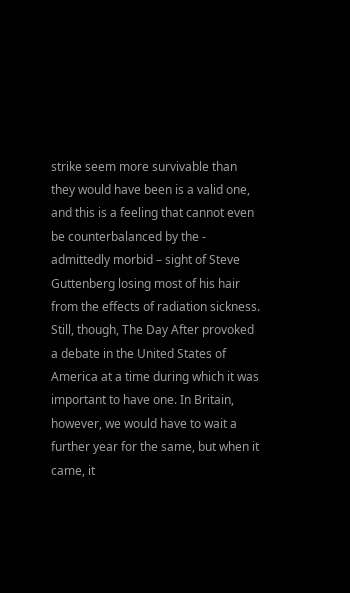strike seem more survivable than they would have been is a valid one, and this is a feeling that cannot even be counterbalanced by the - admittedly morbid – sight of Steve Guttenberg losing most of his hair from the effects of radiation sickness.
Still, though, The Day After provoked a debate in the United States of America at a time during which it was important to have one. In Britain, however, we would have to wait a further year for the same, but when it came, it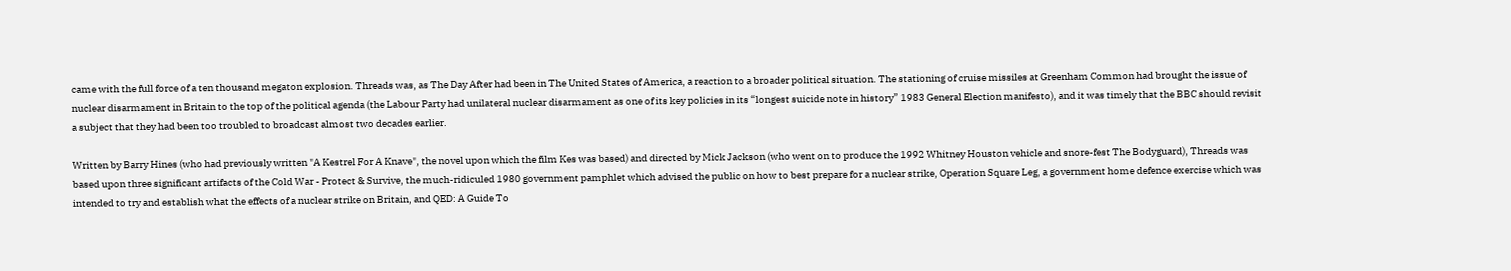came with the full force of a ten thousand megaton explosion. Threads was, as The Day After had been in The United States of America, a reaction to a broader political situation. The stationing of cruise missiles at Greenham Common had brought the issue of nuclear disarmament in Britain to the top of the political agenda (the Labour Party had unilateral nuclear disarmament as one of its key policies in its “longest suicide note in history” 1983 General Election manifesto), and it was timely that the BBC should revisit a subject that they had been too troubled to broadcast almost two decades earlier.

Written by Barry Hines (who had previously written "A Kestrel For A Knave", the novel upon which the film Kes was based) and directed by Mick Jackson (who went on to produce the 1992 Whitney Houston vehicle and snore-fest The Bodyguard), Threads was based upon three significant artifacts of the Cold War - Protect & Survive, the much-ridiculed 1980 government pamphlet which advised the public on how to best prepare for a nuclear strike, Operation Square Leg, a government home defence exercise which was intended to try and establish what the effects of a nuclear strike on Britain, and QED: A Guide To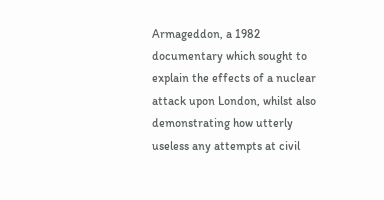Armageddon, a 1982 documentary which sought to explain the effects of a nuclear attack upon London, whilst also demonstrating how utterly useless any attempts at civil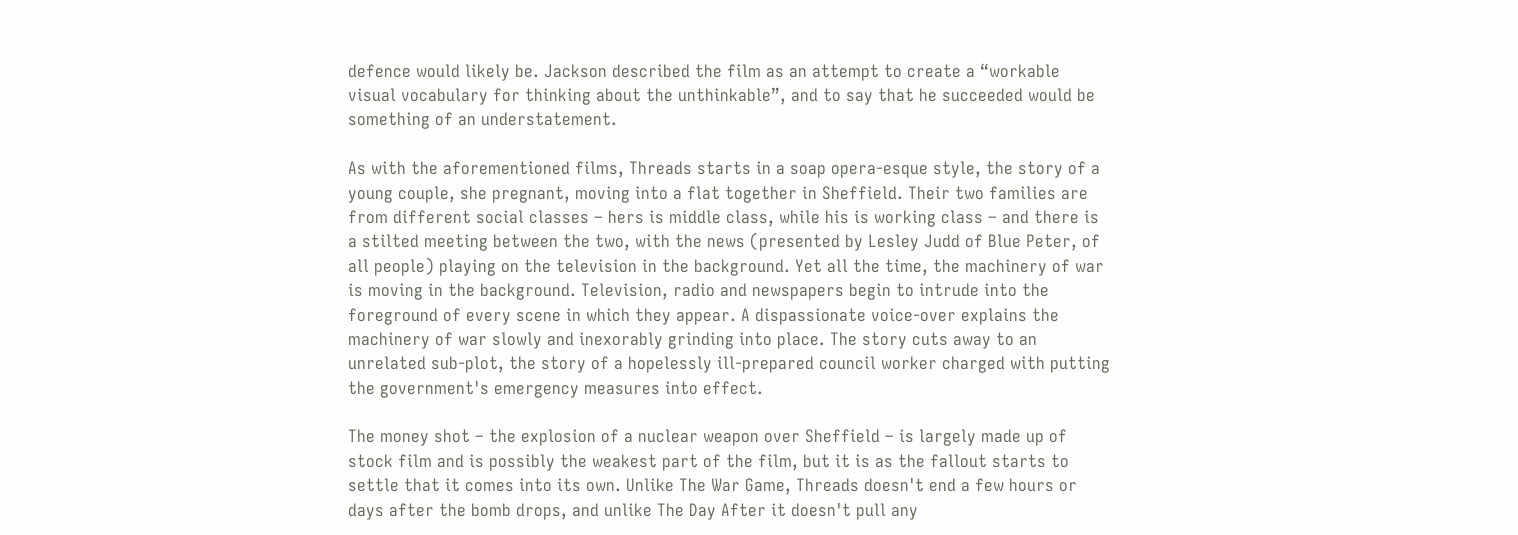defence would likely be. Jackson described the film as an attempt to create a “workable visual vocabulary for thinking about the unthinkable”, and to say that he succeeded would be something of an understatement.

As with the aforementioned films, Threads starts in a soap opera-esque style, the story of a young couple, she pregnant, moving into a flat together in Sheffield. Their two families are from different social classes – hers is middle class, while his is working class – and there is a stilted meeting between the two, with the news (presented by Lesley Judd of Blue Peter, of all people) playing on the television in the background. Yet all the time, the machinery of war is moving in the background. Television, radio and newspapers begin to intrude into the foreground of every scene in which they appear. A dispassionate voice-over explains the machinery of war slowly and inexorably grinding into place. The story cuts away to an unrelated sub-plot, the story of a hopelessly ill-prepared council worker charged with putting the government's emergency measures into effect.

The money shot – the explosion of a nuclear weapon over Sheffield – is largely made up of stock film and is possibly the weakest part of the film, but it is as the fallout starts to settle that it comes into its own. Unlike The War Game, Threads doesn't end a few hours or days after the bomb drops, and unlike The Day After it doesn't pull any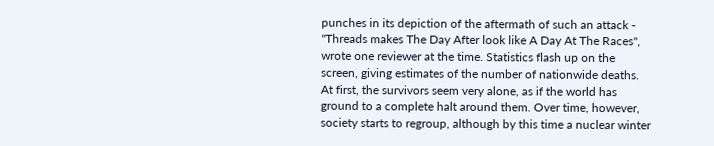punches in its depiction of the aftermath of such an attack - "Threads makes The Day After look like A Day At The Races", wrote one reviewer at the time. Statistics flash up on the screen, giving estimates of the number of nationwide deaths. At first, the survivors seem very alone, as if the world has ground to a complete halt around them. Over time, however, society starts to regroup, although by this time a nuclear winter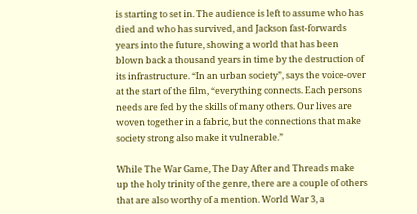is starting to set in. The audience is left to assume who has died and who has survived, and Jackson fast-forwards years into the future, showing a world that has been blown back a thousand years in time by the destruction of its infrastructure. “In an urban society”, says the voice-over at the start of the film, “everything connects. Each persons needs are fed by the skills of many others. Our lives are woven together in a fabric, but the connections that make society strong also make it vulnerable.”

While The War Game, The Day After and Threads make up the holy trinity of the genre, there are a couple of others that are also worthy of a mention. World War 3, a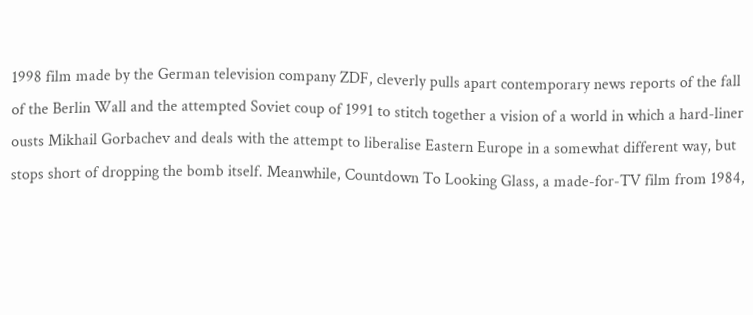1998 film made by the German television company ZDF, cleverly pulls apart contemporary news reports of the fall of the Berlin Wall and the attempted Soviet coup of 1991 to stitch together a vision of a world in which a hard-liner ousts Mikhail Gorbachev and deals with the attempt to liberalise Eastern Europe in a somewhat different way, but stops short of dropping the bomb itself. Meanwhile, Countdown To Looking Glass, a made-for-TV film from 1984,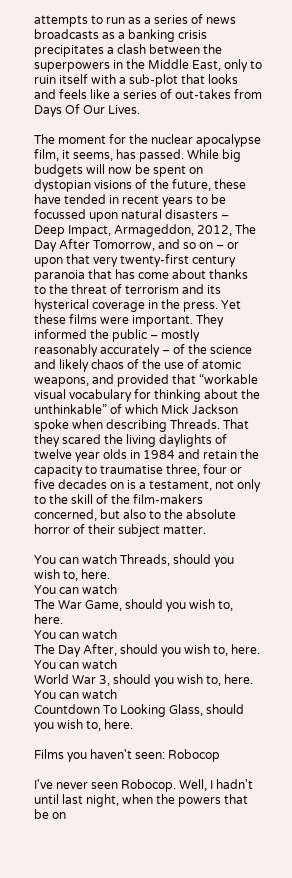attempts to run as a series of news broadcasts as a banking crisis precipitates a clash between the superpowers in the Middle East, only to ruin itself with a sub-plot that looks and feels like a series of out-takes from Days Of Our Lives.

The moment for the nuclear apocalypse film, it seems, has passed. While big budgets will now be spent on dystopian visions of the future, these have tended in recent years to be focussed upon natural disasters – Deep Impact, Armageddon, 2012, The Day After Tomorrow, and so on – or upon that very twenty-first century paranoia that has come about thanks to the threat of terrorism and its hysterical coverage in the press. Yet these films were important. They informed the public – mostly reasonably accurately – of the science and likely chaos of the use of atomic weapons, and provided that “workable visual vocabulary for thinking about the unthinkable” of which Mick Jackson spoke when describing Threads. That they scared the living daylights of twelve year olds in 1984 and retain the capacity to traumatise three, four or five decades on is a testament, not only to the skill of the film-makers concerned, but also to the absolute horror of their subject matter.

You can watch Threads, should you wish to, here.
You can watch
The War Game, should you wish to, here.
You can watch
The Day After, should you wish to, here.
You can watch
World War 3, should you wish to, here.
You can watch
Countdown To Looking Glass, should you wish to, here.

Films you haven't seen: Robocop

I've never seen Robocop. Well, I hadn't until last night, when the powers that be on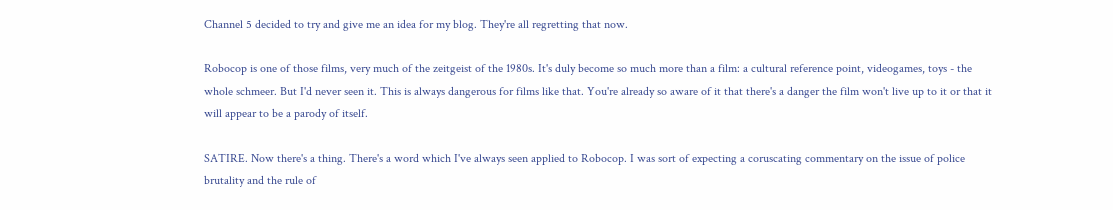Channel 5 decided to try and give me an idea for my blog. They're all regretting that now.

Robocop is one of those films, very much of the zeitgeist of the 1980s. It's duly become so much more than a film: a cultural reference point, videogames, toys - the whole schmeer. But I'd never seen it. This is always dangerous for films like that. You're already so aware of it that there's a danger the film won't live up to it or that it will appear to be a parody of itself.

SATIRE. Now there's a thing. There's a word which I've always seen applied to Robocop. I was sort of expecting a coruscating commentary on the issue of police brutality and the rule of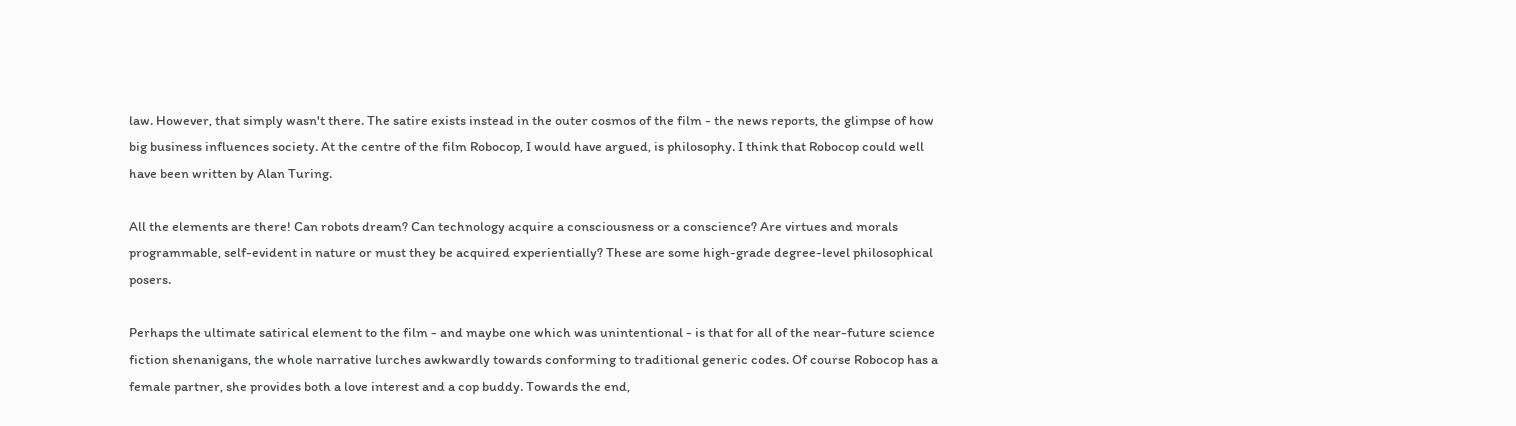law. However, that simply wasn't there. The satire exists instead in the outer cosmos of the film - the news reports, the glimpse of how big business influences society. At the centre of the film Robocop, I would have argued, is philosophy. I think that Robocop could well have been written by Alan Turing.

All the elements are there! Can robots dream? Can technology acquire a consciousness or a conscience? Are virtues and morals programmable, self-evident in nature or must they be acquired experientially? These are some high-grade degree-level philosophical posers.

Perhaps the ultimate satirical element to the film - and maybe one which was unintentional - is that for all of the near-future science fiction shenanigans, the whole narrative lurches awkwardly towards conforming to traditional generic codes. Of course Robocop has a female partner, she provides both a love interest and a cop buddy. Towards the end,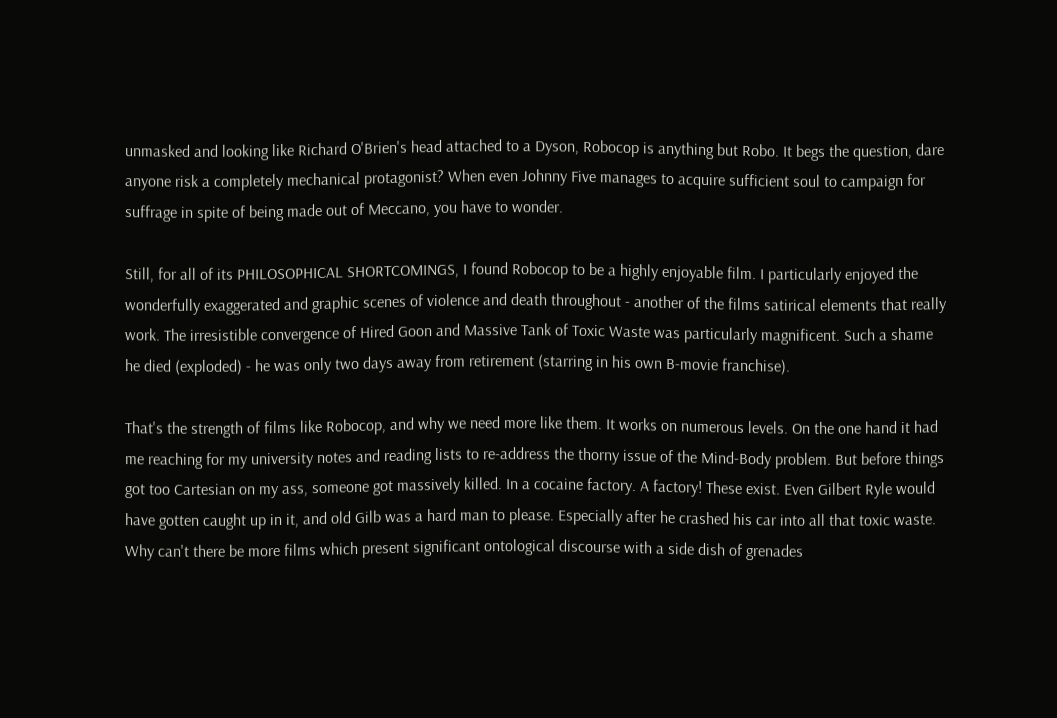unmasked and looking like Richard O'Brien's head attached to a Dyson, Robocop is anything but Robo. It begs the question, dare anyone risk a completely mechanical protagonist? When even Johnny Five manages to acquire sufficient soul to campaign for suffrage in spite of being made out of Meccano, you have to wonder.

Still, for all of its PHILOSOPHICAL SHORTCOMINGS, I found Robocop to be a highly enjoyable film. I particularly enjoyed the wonderfully exaggerated and graphic scenes of violence and death throughout - another of the films satirical elements that really work. The irresistible convergence of Hired Goon and Massive Tank of Toxic Waste was particularly magnificent. Such a shame he died (exploded) - he was only two days away from retirement (starring in his own B-movie franchise).

That's the strength of films like Robocop, and why we need more like them. It works on numerous levels. On the one hand it had me reaching for my university notes and reading lists to re-address the thorny issue of the Mind-Body problem. But before things got too Cartesian on my ass, someone got massively killed. In a cocaine factory. A factory! These exist. Even Gilbert Ryle would have gotten caught up in it, and old Gilb was a hard man to please. Especially after he crashed his car into all that toxic waste. Why can't there be more films which present significant ontological discourse with a side dish of grenades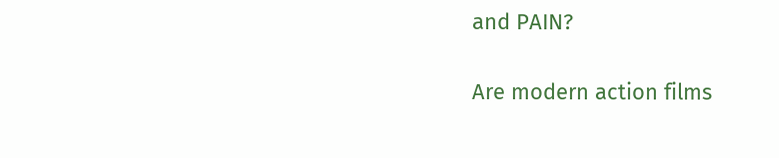and PAIN?

Are modern action films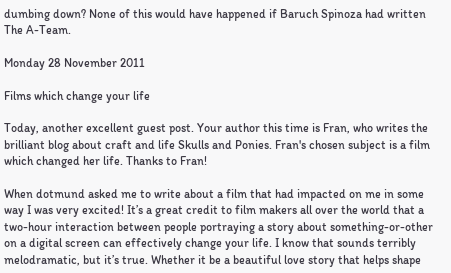dumbing down? None of this would have happened if Baruch Spinoza had written The A-Team.

Monday 28 November 2011

Films which change your life

Today, another excellent guest post. Your author this time is Fran, who writes the brilliant blog about craft and life Skulls and Ponies. Fran's chosen subject is a film which changed her life. Thanks to Fran!

When dotmund asked me to write about a film that had impacted on me in some way I was very excited! It’s a great credit to film makers all over the world that a two-hour interaction between people portraying a story about something-or-other on a digital screen can effectively change your life. I know that sounds terribly melodramatic, but it’s true. Whether it be a beautiful love story that helps shape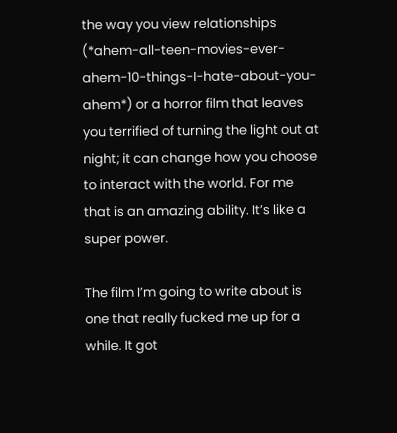the way you view relationships (*ahem-all-teen-movies-ever-ahem-10-things-I-hate-about-you-ahem*) or a horror film that leaves you terrified of turning the light out at night; it can change how you choose to interact with the world. For me that is an amazing ability. It’s like a super power.

The film I’m going to write about is one that really fucked me up for a while. It got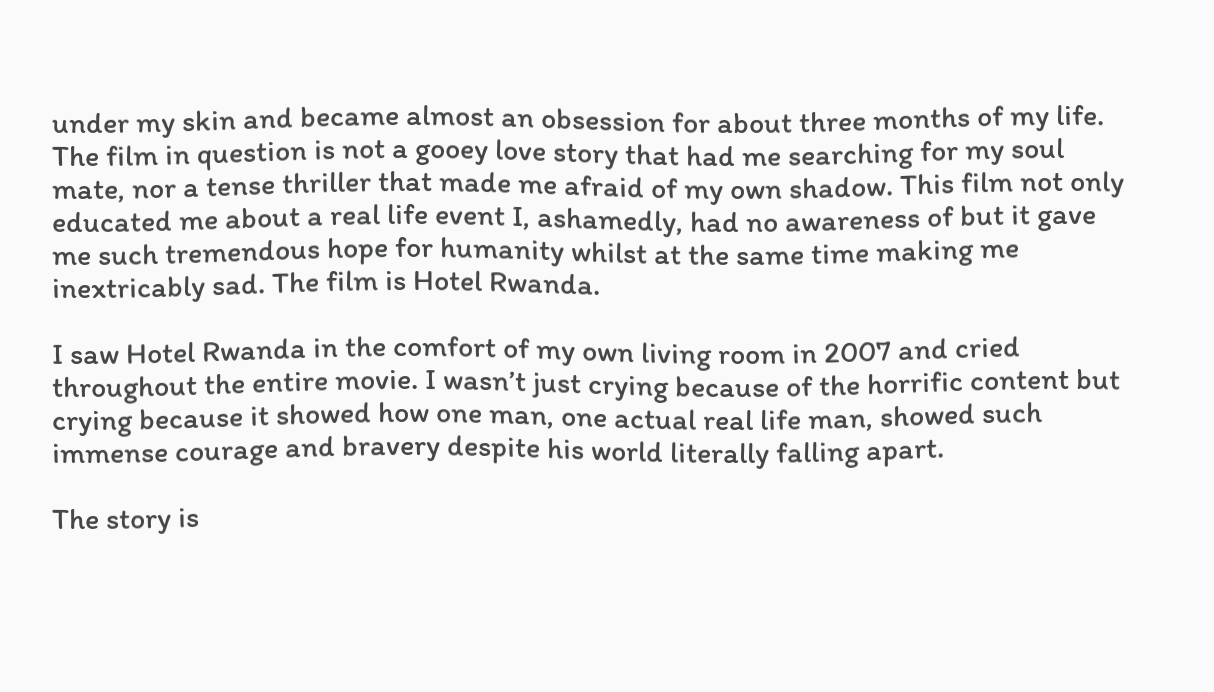under my skin and became almost an obsession for about three months of my life. The film in question is not a gooey love story that had me searching for my soul mate, nor a tense thriller that made me afraid of my own shadow. This film not only educated me about a real life event I, ashamedly, had no awareness of but it gave me such tremendous hope for humanity whilst at the same time making me inextricably sad. The film is Hotel Rwanda.

I saw Hotel Rwanda in the comfort of my own living room in 2007 and cried throughout the entire movie. I wasn’t just crying because of the horrific content but crying because it showed how one man, one actual real life man, showed such immense courage and bravery despite his world literally falling apart.

The story is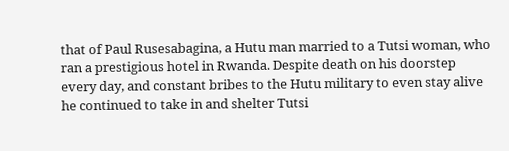that of Paul Rusesabagina, a Hutu man married to a Tutsi woman, who ran a prestigious hotel in Rwanda. Despite death on his doorstep every day, and constant bribes to the Hutu military to even stay alive he continued to take in and shelter Tutsi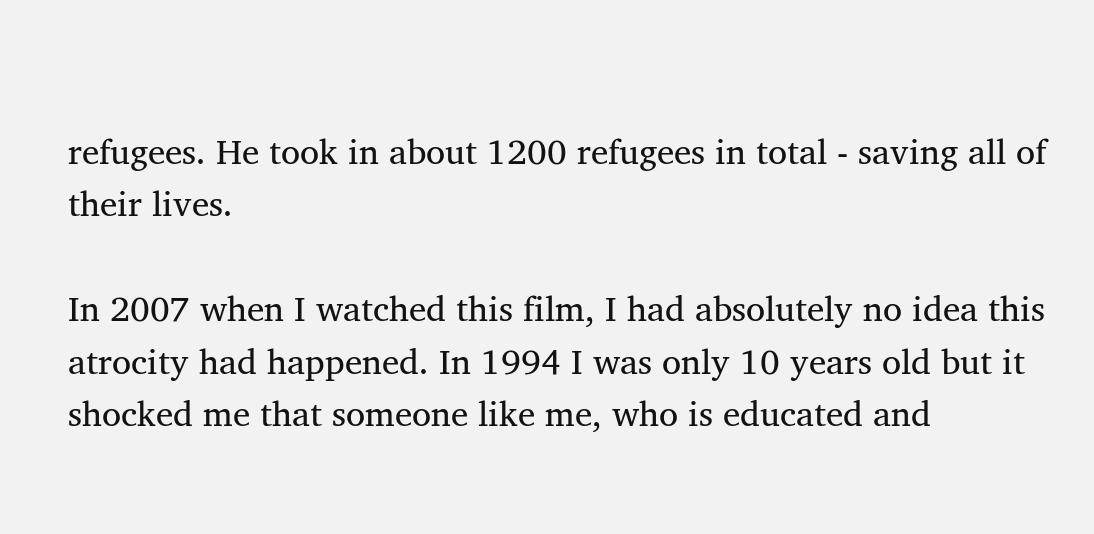refugees. He took in about 1200 refugees in total - saving all of their lives.

In 2007 when I watched this film, I had absolutely no idea this atrocity had happened. In 1994 I was only 10 years old but it shocked me that someone like me, who is educated and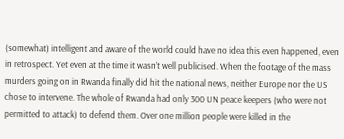(somewhat) intelligent and aware of the world could have no idea this even happened, even in retrospect. Yet even at the time it wasn’t well publicised. When the footage of the mass murders going on in Rwanda finally did hit the national news, neither Europe nor the US chose to intervene. The whole of Rwanda had only 300 UN peace keepers (who were not permitted to attack) to defend them. Over one million people were killed in the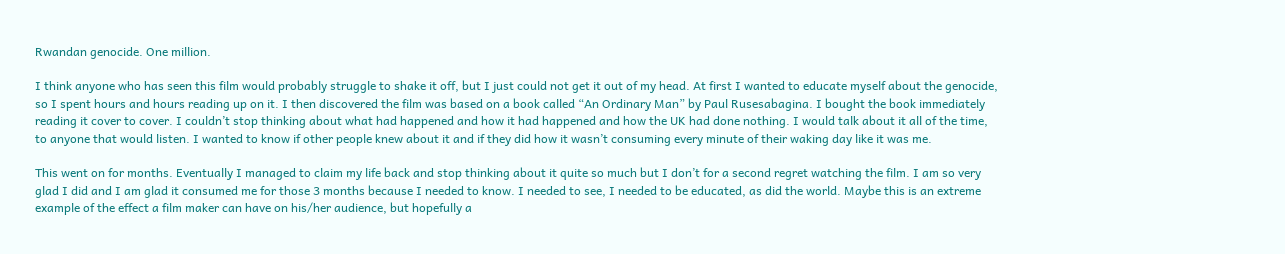Rwandan genocide. One million.

I think anyone who has seen this film would probably struggle to shake it off, but I just could not get it out of my head. At first I wanted to educate myself about the genocide, so I spent hours and hours reading up on it. I then discovered the film was based on a book called “An Ordinary Man” by Paul Rusesabagina. I bought the book immediately reading it cover to cover. I couldn’t stop thinking about what had happened and how it had happened and how the UK had done nothing. I would talk about it all of the time, to anyone that would listen. I wanted to know if other people knew about it and if they did how it wasn’t consuming every minute of their waking day like it was me.

This went on for months. Eventually I managed to claim my life back and stop thinking about it quite so much but I don’t for a second regret watching the film. I am so very glad I did and I am glad it consumed me for those 3 months because I needed to know. I needed to see, I needed to be educated, as did the world. Maybe this is an extreme example of the effect a film maker can have on his/her audience, but hopefully a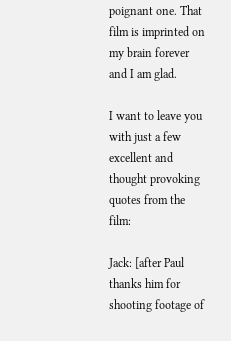poignant one. That film is imprinted on my brain forever and I am glad.

I want to leave you with just a few excellent and thought provoking quotes from the film:

Jack: [after Paul thanks him for shooting footage of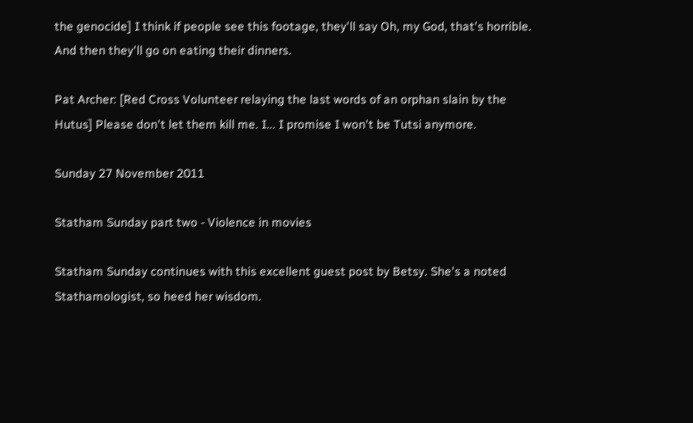the genocide] I think if people see this footage, they'll say Oh, my God, that's horrible. And then they'll go on eating their dinners.

Pat Archer: [Red Cross Volunteer relaying the last words of an orphan slain by the Hutus] Please don't let them kill me. I... I promise I won't be Tutsi anymore.

Sunday 27 November 2011

Statham Sunday part two - Violence in movies

Statham Sunday continues with this excellent guest post by Betsy. She's a noted Stathamologist, so heed her wisdom.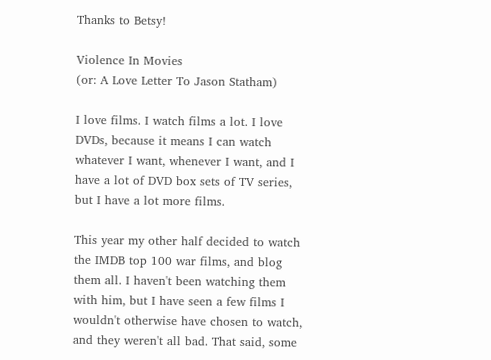Thanks to Betsy!

Violence In Movies
(or: A Love Letter To Jason Statham)

I love films. I watch films a lot. I love DVDs, because it means I can watch whatever I want, whenever I want, and I have a lot of DVD box sets of TV series, but I have a lot more films.

This year my other half decided to watch the IMDB top 100 war films, and blog them all. I haven't been watching them with him, but I have seen a few films I wouldn't otherwise have chosen to watch, and they weren't all bad. That said, some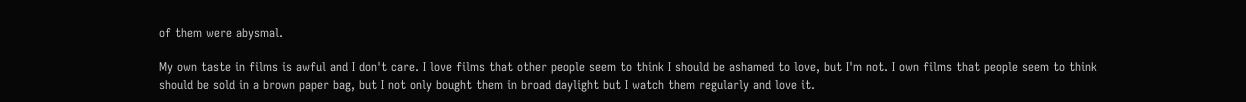of them were abysmal.

My own taste in films is awful and I don't care. I love films that other people seem to think I should be ashamed to love, but I'm not. I own films that people seem to think should be sold in a brown paper bag, but I not only bought them in broad daylight but I watch them regularly and love it.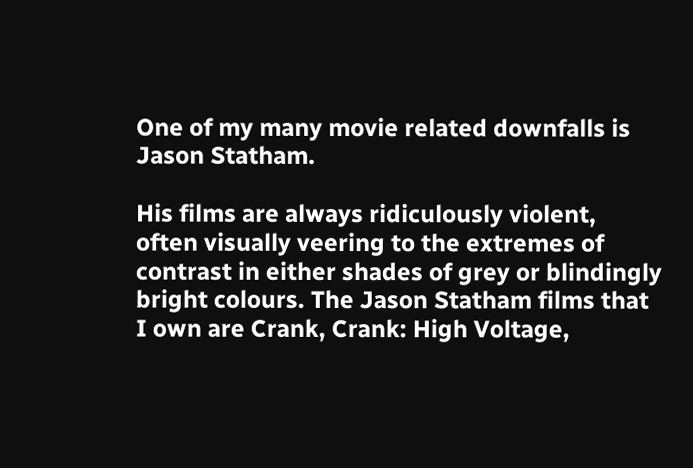One of my many movie related downfalls is Jason Statham.

His films are always ridiculously violent, often visually veering to the extremes of contrast in either shades of grey or blindingly bright colours. The Jason Statham films that I own are Crank, Crank: High Voltage,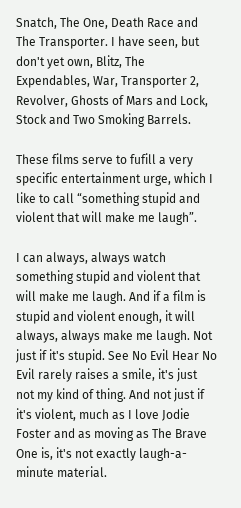Snatch, The One, Death Race and The Transporter. I have seen, but don't yet own, Blitz, The Expendables, War, Transporter 2, Revolver, Ghosts of Mars and Lock, Stock and Two Smoking Barrels.

These films serve to fufill a very specific entertainment urge, which I like to call “something stupid and violent that will make me laugh”.

I can always, always watch something stupid and violent that will make me laugh. And if a film is stupid and violent enough, it will always, always make me laugh. Not just if it's stupid. See No Evil Hear No Evil rarely raises a smile, it's just not my kind of thing. And not just if it's violent, much as I love Jodie Foster and as moving as The Brave One is, it's not exactly laugh-a-minute material.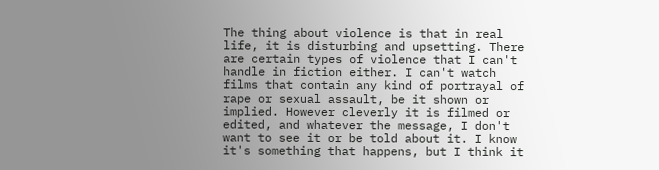The thing about violence is that in real life, it is disturbing and upsetting. There are certain types of violence that I can't handle in fiction either. I can't watch films that contain any kind of portrayal of rape or sexual assault, be it shown or implied. However cleverly it is filmed or edited, and whatever the message, I don't want to see it or be told about it. I know it's something that happens, but I think it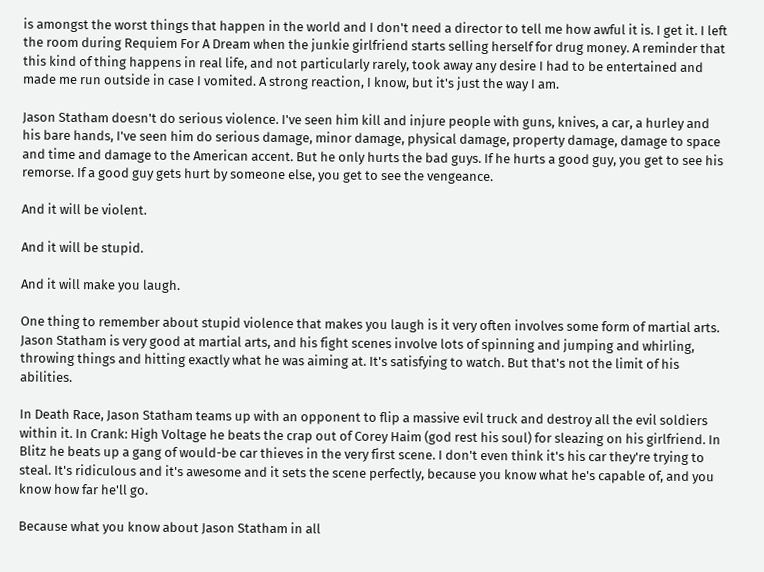is amongst the worst things that happen in the world and I don't need a director to tell me how awful it is. I get it. I left the room during Requiem For A Dream when the junkie girlfriend starts selling herself for drug money. A reminder that this kind of thing happens in real life, and not particularly rarely, took away any desire I had to be entertained and made me run outside in case I vomited. A strong reaction, I know, but it's just the way I am.

Jason Statham doesn't do serious violence. I've seen him kill and injure people with guns, knives, a car, a hurley and his bare hands, I've seen him do serious damage, minor damage, physical damage, property damage, damage to space and time and damage to the American accent. But he only hurts the bad guys. If he hurts a good guy, you get to see his remorse. If a good guy gets hurt by someone else, you get to see the vengeance.

And it will be violent.

And it will be stupid.

And it will make you laugh.

One thing to remember about stupid violence that makes you laugh is it very often involves some form of martial arts. Jason Statham is very good at martial arts, and his fight scenes involve lots of spinning and jumping and whirling, throwing things and hitting exactly what he was aiming at. It's satisfying to watch. But that's not the limit of his abilities.

In Death Race, Jason Statham teams up with an opponent to flip a massive evil truck and destroy all the evil soldiers within it. In Crank: High Voltage he beats the crap out of Corey Haim (god rest his soul) for sleazing on his girlfriend. In Blitz he beats up a gang of would-be car thieves in the very first scene. I don't even think it's his car they're trying to steal. It's ridiculous and it's awesome and it sets the scene perfectly, because you know what he's capable of, and you know how far he'll go.

Because what you know about Jason Statham in all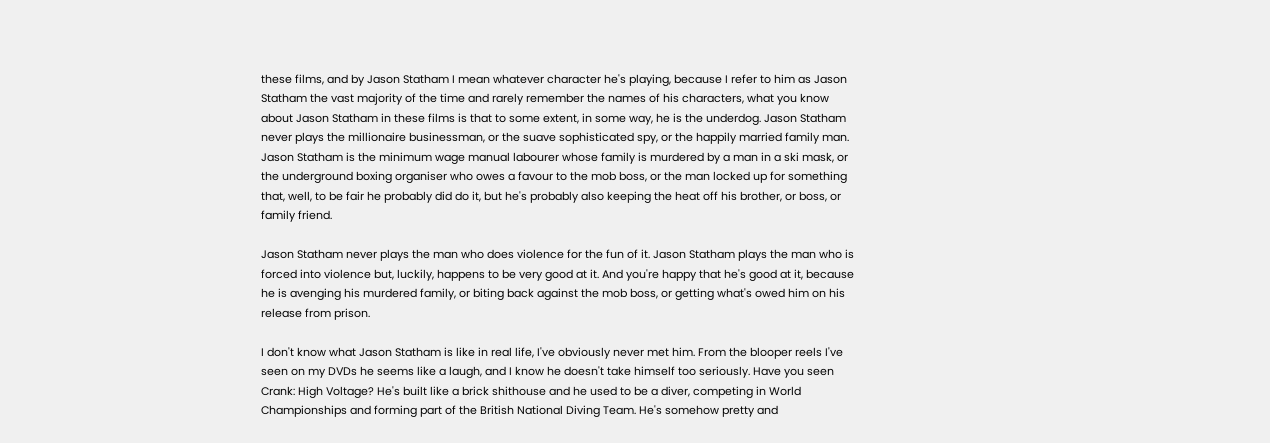these films, and by Jason Statham I mean whatever character he's playing, because I refer to him as Jason Statham the vast majority of the time and rarely remember the names of his characters, what you know about Jason Statham in these films is that to some extent, in some way, he is the underdog. Jason Statham never plays the millionaire businessman, or the suave sophisticated spy, or the happily married family man. Jason Statham is the minimum wage manual labourer whose family is murdered by a man in a ski mask, or the underground boxing organiser who owes a favour to the mob boss, or the man locked up for something that, well, to be fair he probably did do it, but he's probably also keeping the heat off his brother, or boss, or family friend.

Jason Statham never plays the man who does violence for the fun of it. Jason Statham plays the man who is forced into violence but, luckily, happens to be very good at it. And you're happy that he's good at it, because he is avenging his murdered family, or biting back against the mob boss, or getting what's owed him on his release from prison.

I don't know what Jason Statham is like in real life, I've obviously never met him. From the blooper reels I've seen on my DVDs he seems like a laugh, and I know he doesn't take himself too seriously. Have you seen Crank: High Voltage? He's built like a brick shithouse and he used to be a diver, competing in World Championships and forming part of the British National Diving Team. He's somehow pretty and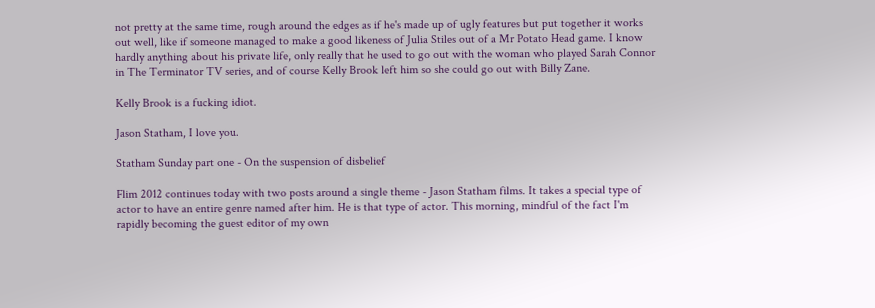not pretty at the same time, rough around the edges as if he's made up of ugly features but put together it works out well, like if someone managed to make a good likeness of Julia Stiles out of a Mr Potato Head game. I know hardly anything about his private life, only really that he used to go out with the woman who played Sarah Connor in The Terminator TV series, and of course Kelly Brook left him so she could go out with Billy Zane.

Kelly Brook is a fucking idiot.

Jason Statham, I love you.

Statham Sunday part one - On the suspension of disbelief

Flim 2012 continues today with two posts around a single theme - Jason Statham films. It takes a special type of actor to have an entire genre named after him. He is that type of actor. This morning, mindful of the fact I'm rapidly becoming the guest editor of my own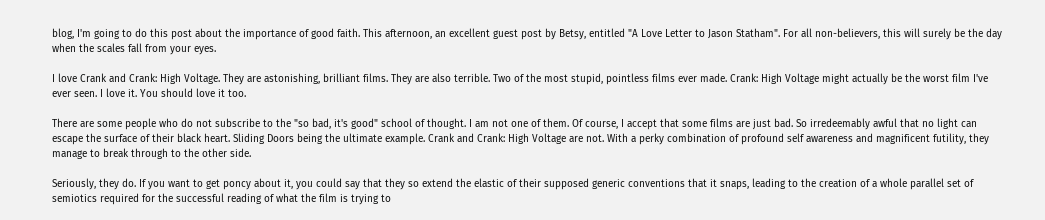blog, I'm going to do this post about the importance of good faith. This afternoon, an excellent guest post by Betsy, entitled "A Love Letter to Jason Statham". For all non-believers, this will surely be the day when the scales fall from your eyes.

I love Crank and Crank: High Voltage. They are astonishing, brilliant films. They are also terrible. Two of the most stupid, pointless films ever made. Crank: High Voltage might actually be the worst film I've ever seen. I love it. You should love it too.

There are some people who do not subscribe to the "so bad, it's good" school of thought. I am not one of them. Of course, I accept that some films are just bad. So irredeemably awful that no light can escape the surface of their black heart. Sliding Doors being the ultimate example. Crank and Crank: High Voltage are not. With a perky combination of profound self awareness and magnificent futility, they manage to break through to the other side.

Seriously, they do. If you want to get poncy about it, you could say that they so extend the elastic of their supposed generic conventions that it snaps, leading to the creation of a whole parallel set of semiotics required for the successful reading of what the film is trying to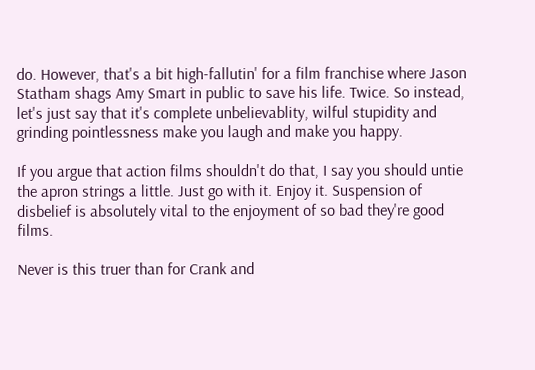do. However, that's a bit high-fallutin' for a film franchise where Jason Statham shags Amy Smart in public to save his life. Twice. So instead, let's just say that it's complete unbelievablity, wilful stupidity and grinding pointlessness make you laugh and make you happy.

If you argue that action films shouldn't do that, I say you should untie the apron strings a little. Just go with it. Enjoy it. Suspension of disbelief is absolutely vital to the enjoyment of so bad they're good films.

Never is this truer than for Crank and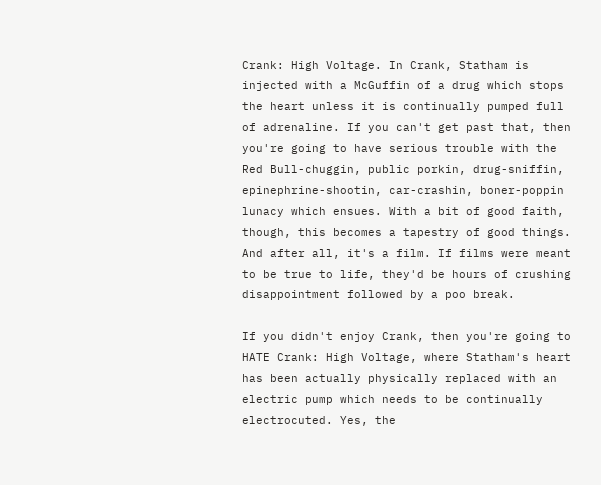Crank: High Voltage. In Crank, Statham is injected with a McGuffin of a drug which stops the heart unless it is continually pumped full of adrenaline. If you can't get past that, then you're going to have serious trouble with the Red Bull-chuggin, public porkin, drug-sniffin, epinephrine-shootin, car-crashin, boner-poppin lunacy which ensues. With a bit of good faith, though, this becomes a tapestry of good things. And after all, it's a film. If films were meant to be true to life, they'd be hours of crushing disappointment followed by a poo break.

If you didn't enjoy Crank, then you're going to HATE Crank: High Voltage, where Statham's heart has been actually physically replaced with an electric pump which needs to be continually electrocuted. Yes, the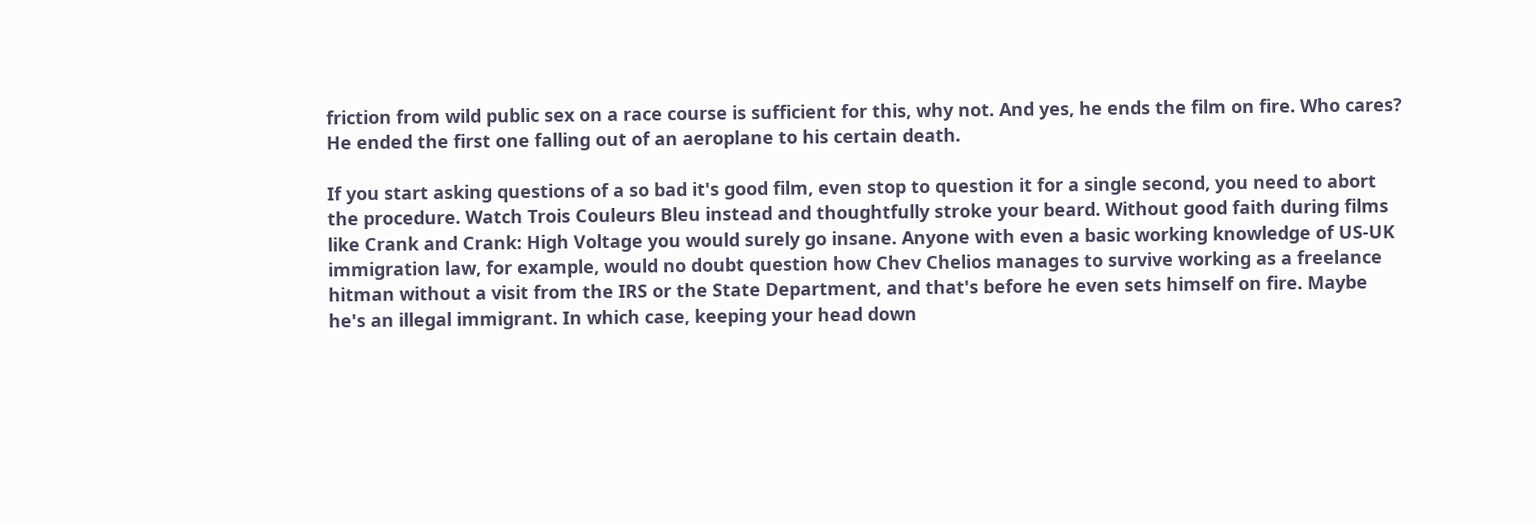friction from wild public sex on a race course is sufficient for this, why not. And yes, he ends the film on fire. Who cares? He ended the first one falling out of an aeroplane to his certain death.

If you start asking questions of a so bad it's good film, even stop to question it for a single second, you need to abort the procedure. Watch Trois Couleurs Bleu instead and thoughtfully stroke your beard. Without good faith during films like Crank and Crank: High Voltage you would surely go insane. Anyone with even a basic working knowledge of US-UK immigration law, for example, would no doubt question how Chev Chelios manages to survive working as a freelance hitman without a visit from the IRS or the State Department, and that's before he even sets himself on fire. Maybe he's an illegal immigrant. In which case, keeping your head down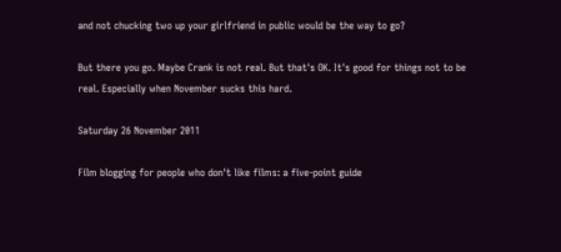and not chucking two up your girlfriend in public would be the way to go?

But there you go. Maybe Crank is not real. But that's OK. It's good for things not to be real. Especially when November sucks this hard.

Saturday 26 November 2011

Film blogging for people who don't like films: a five-point guide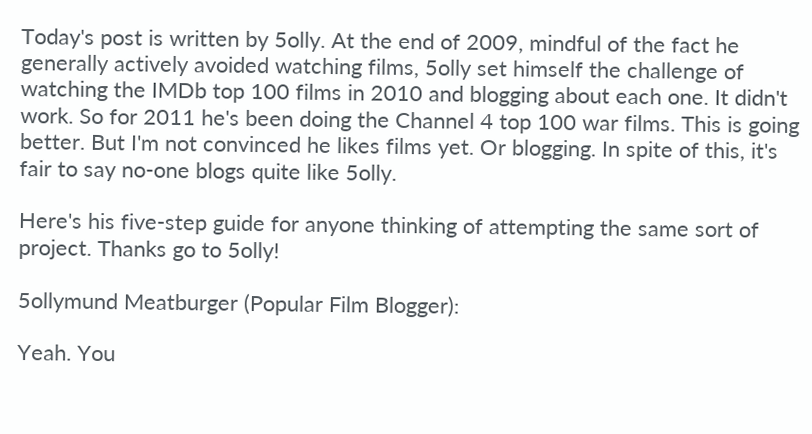Today's post is written by 5olly. At the end of 2009, mindful of the fact he generally actively avoided watching films, 5olly set himself the challenge of watching the IMDb top 100 films in 2010 and blogging about each one. It didn't work. So for 2011 he's been doing the Channel 4 top 100 war films. This is going better. But I'm not convinced he likes films yet. Or blogging. In spite of this, it's fair to say no-one blogs quite like 5olly.

Here's his five-step guide for anyone thinking of attempting the same sort of project. Thanks go to 5olly!

5ollymund Meatburger (Popular Film Blogger):

Yeah. You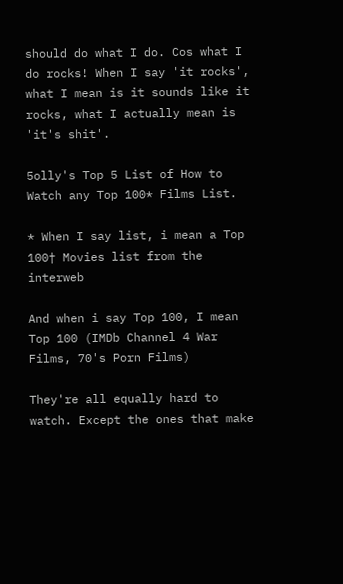should do what I do. Cos what I do rocks! When I say 'it rocks', what I mean is it sounds like it rocks, what I actually mean is 'it's shit'.

5olly's Top 5 List of How to Watch any Top 100* Films List.

* When I say list, i mean a Top 100† Movies list from the interweb

And when i say Top 100, I mean Top 100 (IMDb Channel 4 War Films, 70's Porn Films)

They're all equally hard to watch. Except the ones that make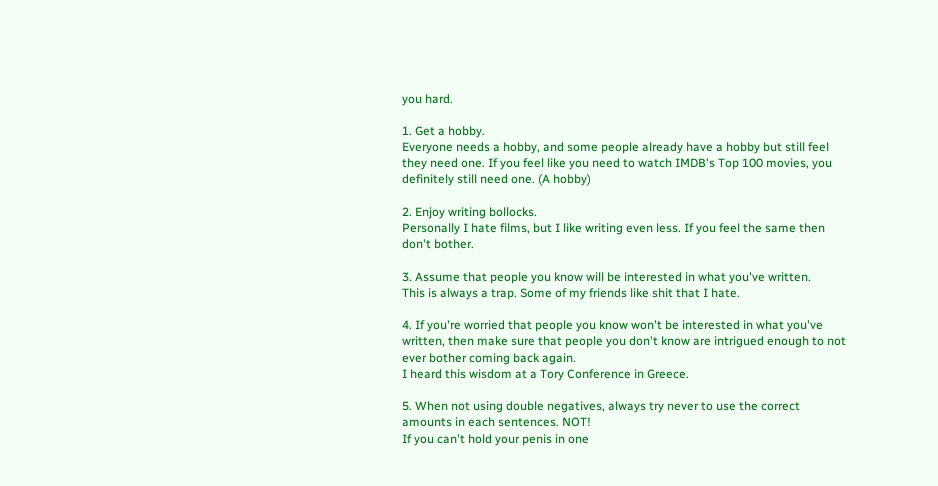you hard.

1. Get a hobby.
Everyone needs a hobby, and some people already have a hobby but still feel they need one. If you feel like you need to watch IMDB's Top 100 movies, you definitely still need one. (A hobby)

2. Enjoy writing bollocks.
Personally I hate films, but I like writing even less. If you feel the same then don't bother.

3. Assume that people you know will be interested in what you've written.
This is always a trap. Some of my friends like shit that I hate.

4. If you're worried that people you know won't be interested in what you've written, then make sure that people you don't know are intrigued enough to not ever bother coming back again.
I heard this wisdom at a Tory Conference in Greece.

5. When not using double negatives, always try never to use the correct amounts in each sentences. NOT!
If you can't hold your penis in one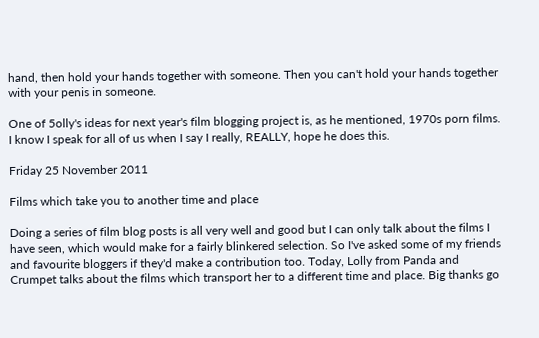hand, then hold your hands together with someone. Then you can't hold your hands together with your penis in someone.

One of 5olly's ideas for next year's film blogging project is, as he mentioned, 1970s porn films. I know I speak for all of us when I say I really, REALLY, hope he does this.

Friday 25 November 2011

Films which take you to another time and place

Doing a series of film blog posts is all very well and good but I can only talk about the films I have seen, which would make for a fairly blinkered selection. So I've asked some of my friends and favourite bloggers if they'd make a contribution too. Today, Lolly from Panda and Crumpet talks about the films which transport her to a different time and place. Big thanks go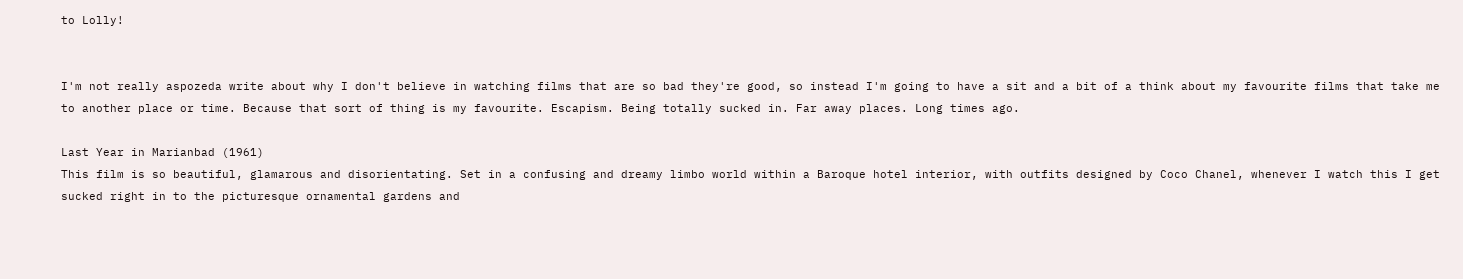to Lolly!


I'm not really aspozeda write about why I don't believe in watching films that are so bad they're good, so instead I'm going to have a sit and a bit of a think about my favourite films that take me to another place or time. Because that sort of thing is my favourite. Escapism. Being totally sucked in. Far away places. Long times ago.

Last Year in Marianbad (1961)
This film is so beautiful, glamarous and disorientating. Set in a confusing and dreamy limbo world within a Baroque hotel interior, with outfits designed by Coco Chanel, whenever I watch this I get sucked right in to the picturesque ornamental gardens and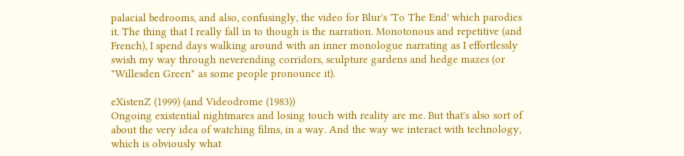palacial bedrooms, and also, confusingly, the video for Blur's 'To The End' which parodies it. The thing that I really fall in to though is the narration. Monotonous and repetitive (and French), I spend days walking around with an inner monologue narrating as I effortlessly swish my way through neverending corridors, sculpture gardens and hedge mazes (or "Willesden Green" as some people pronounce it).

eXistenZ (1999) (and Videodrome (1983))
Ongoing existential nightmares and losing touch with reality are me. But that's also sort of about the very idea of watching films, in a way. And the way we interact with technology, which is obviously what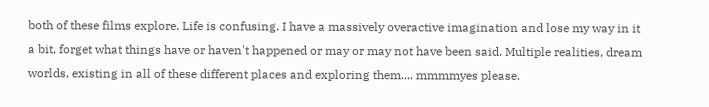both of these films explore. Life is confusing. I have a massively overactive imagination and lose my way in it a bit, forget what things have or haven't happened or may or may not have been said. Multiple realities, dream worlds, existing in all of these different places and exploring them.... mmmmyes please.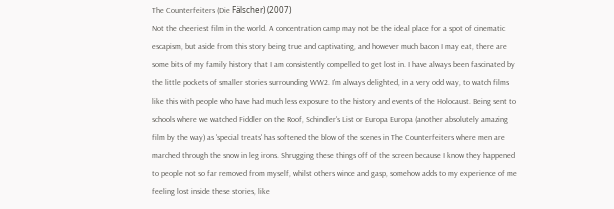The Counterfeiters (Die Fälscher) (2007)
Not the cheeriest film in the world. A concentration camp may not be the ideal place for a spot of cinematic escapism, but aside from this story being true and captivating, and however much bacon I may eat, there are some bits of my family history that I am consistently compelled to get lost in. I have always been fascinated by the little pockets of smaller stories surrounding WW2. I'm always delighted, in a very odd way, to watch films like this with people who have had much less exposure to the history and events of the Holocaust. Being sent to schools where we watched Fiddler on the Roof, Schindler's List or Europa Europa (another absolutely amazing film by the way) as 'special treats' has softened the blow of the scenes in The Counterfeiters where men are marched through the snow in leg irons. Shrugging these things off of the screen because I know they happened to people not so far removed from myself, whilst others wince and gasp, somehow adds to my experience of me feeling lost inside these stories, like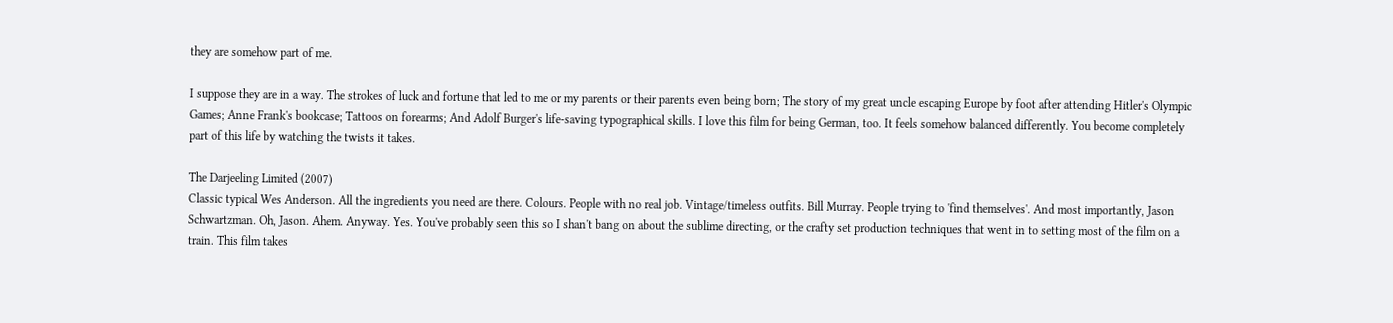they are somehow part of me.

I suppose they are in a way. The strokes of luck and fortune that led to me or my parents or their parents even being born; The story of my great uncle escaping Europe by foot after attending Hitler's Olympic Games; Anne Frank's bookcase; Tattoos on forearms; And Adolf Burger's life-saving typographical skills. I love this film for being German, too. It feels somehow balanced differently. You become completely part of this life by watching the twists it takes.

The Darjeeling Limited (2007)
Classic typical Wes Anderson. All the ingredients you need are there. Colours. People with no real job. Vintage/timeless outfits. Bill Murray. People trying to 'find themselves'. And most importantly, Jason Schwartzman. Oh, Jason. Ahem. Anyway. Yes. You've probably seen this so I shan't bang on about the sublime directing, or the crafty set production techniques that went in to setting most of the film on a train. This film takes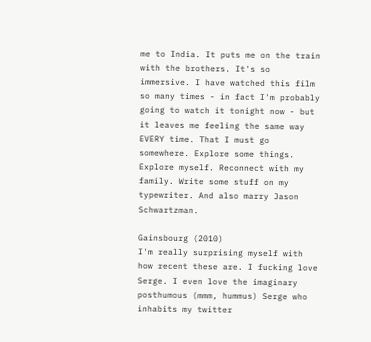me to India. It puts me on the train with the brothers. It's so immersive. I have watched this film so many times - in fact I'm probably going to watch it tonight now - but it leaves me feeling the same way EVERY time. That I must go somewhere. Explore some things. Explore myself. Reconnect with my family. Write some stuff on my typewriter. And also marry Jason Schwartzman.

Gainsbourg (2010)
I'm really surprising myself with how recent these are. I fucking love Serge. I even love the imaginary posthumous (mmm, hummus) Serge who inhabits my twitter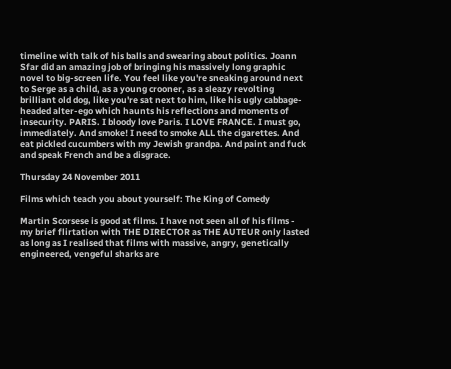timeline with talk of his balls and swearing about politics. Joann Sfar did an amazing job of bringing his massively long graphic novel to big-screen life. You feel like you're sneaking around next to Serge as a child, as a young crooner, as a sleazy revolting brilliant old dog, like you're sat next to him, like his ugly cabbage-headed alter-ego which haunts his reflections and moments of insecurity. PARIS. I bloody love Paris. I LOVE FRANCE. I must go, immediately. And smoke! I need to smoke ALL the cigarettes. And eat pickled cucumbers with my Jewish grandpa. And paint and fuck and speak French and be a disgrace.

Thursday 24 November 2011

Films which teach you about yourself: The King of Comedy

Martin Scorsese is good at films. I have not seen all of his films - my brief flirtation with THE DIRECTOR as THE AUTEUR only lasted as long as I realised that films with massive, angry, genetically engineered, vengeful sharks are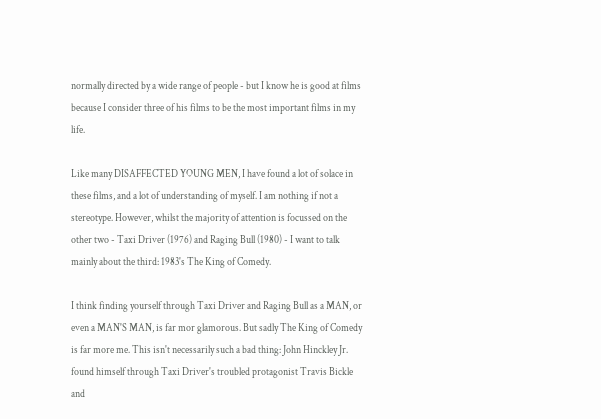normally directed by a wide range of people - but I know he is good at films because I consider three of his films to be the most important films in my life.

Like many DISAFFECTED YOUNG MEN, I have found a lot of solace in these films, and a lot of understanding of myself. I am nothing if not a stereotype. However, whilst the majority of attention is focussed on the other two - Taxi Driver (1976) and Raging Bull (1980) - I want to talk mainly about the third: 1983's The King of Comedy.

I think finding yourself through Taxi Driver and Raging Bull as a MAN, or even a MAN'S MAN, is far mor glamorous. But sadly The King of Comedy is far more me. This isn't necessarily such a bad thing: John Hinckley Jr. found himself through Taxi Driver's troubled protagonist Travis Bickle and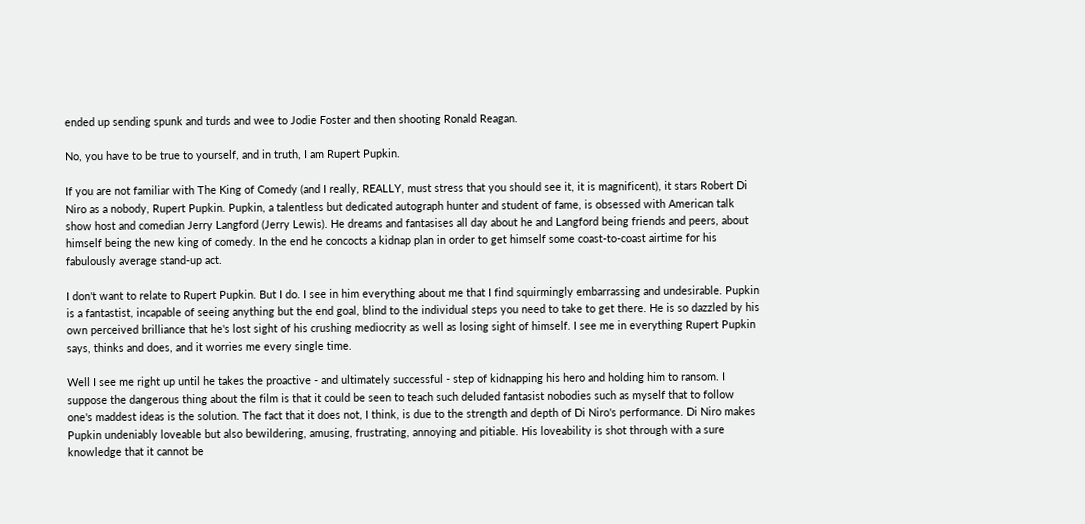ended up sending spunk and turds and wee to Jodie Foster and then shooting Ronald Reagan.

No, you have to be true to yourself, and in truth, I am Rupert Pupkin.

If you are not familiar with The King of Comedy (and I really, REALLY, must stress that you should see it, it is magnificent), it stars Robert Di Niro as a nobody, Rupert Pupkin. Pupkin, a talentless but dedicated autograph hunter and student of fame, is obsessed with American talk show host and comedian Jerry Langford (Jerry Lewis). He dreams and fantasises all day about he and Langford being friends and peers, about himself being the new king of comedy. In the end he concocts a kidnap plan in order to get himself some coast-to-coast airtime for his fabulously average stand-up act.

I don't want to relate to Rupert Pupkin. But I do. I see in him everything about me that I find squirmingly embarrassing and undesirable. Pupkin is a fantastist, incapable of seeing anything but the end goal, blind to the individual steps you need to take to get there. He is so dazzled by his own perceived brilliance that he's lost sight of his crushing mediocrity as well as losing sight of himself. I see me in everything Rupert Pupkin says, thinks and does, and it worries me every single time.

Well I see me right up until he takes the proactive - and ultimately successful - step of kidnapping his hero and holding him to ransom. I suppose the dangerous thing about the film is that it could be seen to teach such deluded fantasist nobodies such as myself that to follow one's maddest ideas is the solution. The fact that it does not, I think, is due to the strength and depth of Di Niro's performance. Di Niro makes Pupkin undeniably loveable but also bewildering, amusing, frustrating, annoying and pitiable. His loveability is shot through with a sure knowledge that it cannot be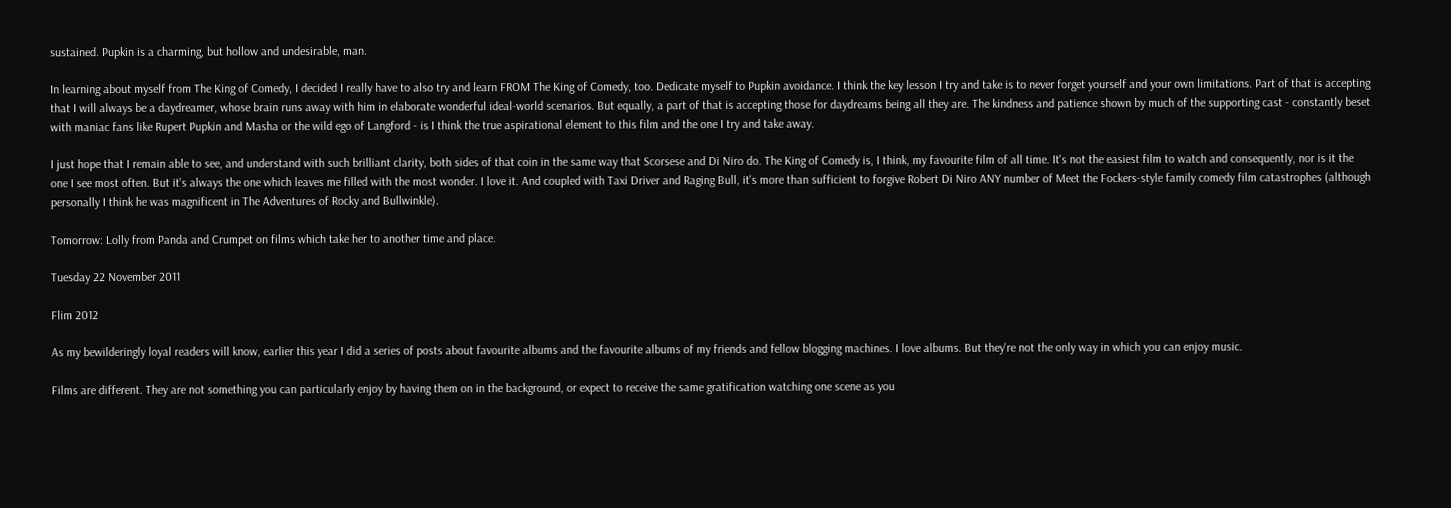sustained. Pupkin is a charming, but hollow and undesirable, man.

In learning about myself from The King of Comedy, I decided I really have to also try and learn FROM The King of Comedy, too. Dedicate myself to Pupkin avoidance. I think the key lesson I try and take is to never forget yourself and your own limitations. Part of that is accepting that I will always be a daydreamer, whose brain runs away with him in elaborate wonderful ideal-world scenarios. But equally, a part of that is accepting those for daydreams being all they are. The kindness and patience shown by much of the supporting cast - constantly beset with maniac fans like Rupert Pupkin and Masha or the wild ego of Langford - is I think the true aspirational element to this film and the one I try and take away.

I just hope that I remain able to see, and understand with such brilliant clarity, both sides of that coin in the same way that Scorsese and Di Niro do. The King of Comedy is, I think, my favourite film of all time. It's not the easiest film to watch and consequently, nor is it the one I see most often. But it's always the one which leaves me filled with the most wonder. I love it. And coupled with Taxi Driver and Raging Bull, it's more than sufficient to forgive Robert Di Niro ANY number of Meet the Fockers-style family comedy film catastrophes (although personally I think he was magnificent in The Adventures of Rocky and Bullwinkle).

Tomorrow: Lolly from Panda and Crumpet on films which take her to another time and place.

Tuesday 22 November 2011

Flim 2012

As my bewilderingly loyal readers will know, earlier this year I did a series of posts about favourite albums and the favourite albums of my friends and fellow blogging machines. I love albums. But they're not the only way in which you can enjoy music.

Films are different. They are not something you can particularly enjoy by having them on in the background, or expect to receive the same gratification watching one scene as you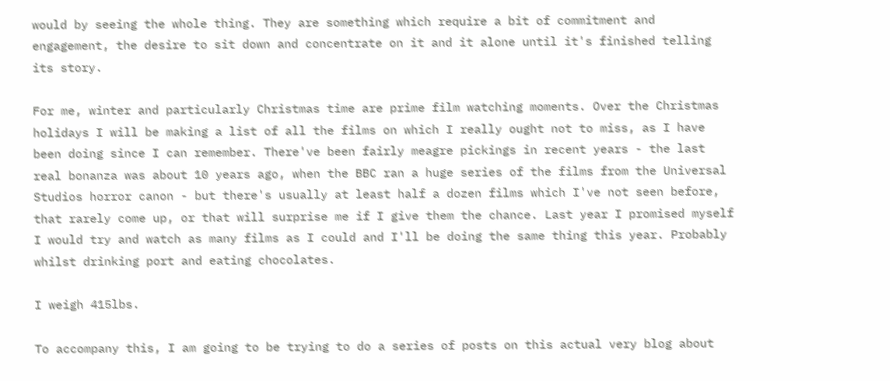would by seeing the whole thing. They are something which require a bit of commitment and engagement, the desire to sit down and concentrate on it and it alone until it's finished telling its story.

For me, winter and particularly Christmas time are prime film watching moments. Over the Christmas holidays I will be making a list of all the films on which I really ought not to miss, as I have been doing since I can remember. There've been fairly meagre pickings in recent years - the last real bonanza was about 10 years ago, when the BBC ran a huge series of the films from the Universal Studios horror canon - but there's usually at least half a dozen films which I've not seen before, that rarely come up, or that will surprise me if I give them the chance. Last year I promised myself I would try and watch as many films as I could and I'll be doing the same thing this year. Probably whilst drinking port and eating chocolates.

I weigh 415lbs.

To accompany this, I am going to be trying to do a series of posts on this actual very blog about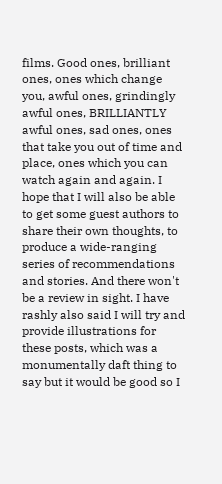films. Good ones, brilliant ones, ones which change you, awful ones, grindingly awful ones, BRILLIANTLY awful ones, sad ones, ones that take you out of time and place, ones which you can watch again and again. I hope that I will also be able to get some guest authors to share their own thoughts, to produce a wide-ranging series of recommendations and stories. And there won't be a review in sight. I have rashly also said I will try and provide illustrations for these posts, which was a monumentally daft thing to say but it would be good so I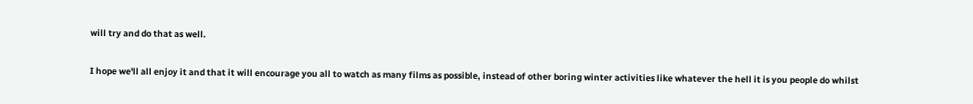will try and do that as well.

I hope we'll all enjoy it and that it will encourage you all to watch as many films as possible, instead of other boring winter activities like whatever the hell it is you people do whilst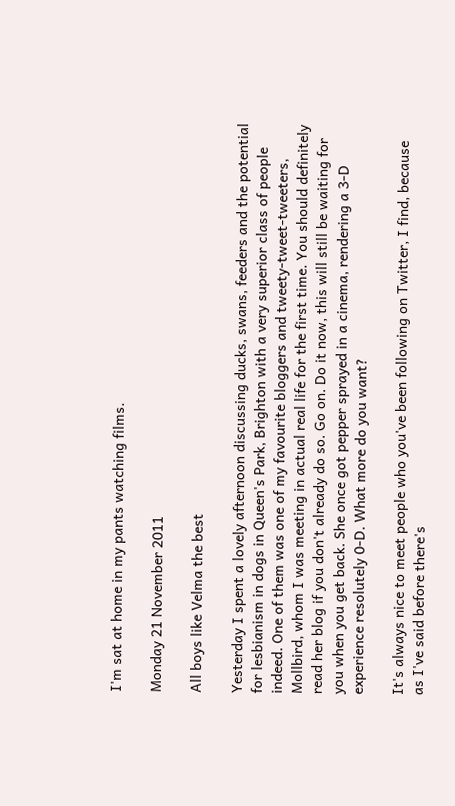I'm sat at home in my pants watching films.

Monday 21 November 2011

All boys like Velma the best

Yesterday I spent a lovely afternoon discussing ducks, swans, feeders and the potential for lesbianism in dogs in Queen's Park, Brighton with a very superior class of people indeed. One of them was one of my favourite bloggers and tweety-tweet-tweeters, Mollbird, whom I was meeting in actual real life for the first time. You should definitely read her blog if you don't already do so. Go on. Do it now, this will still be waiting for you when you get back. She once got pepper sprayed in a cinema, rendering a 3-D experience resolutely 0-D. What more do you want?

It's always nice to meet people who you've been following on Twitter, I find, because as I've said before there's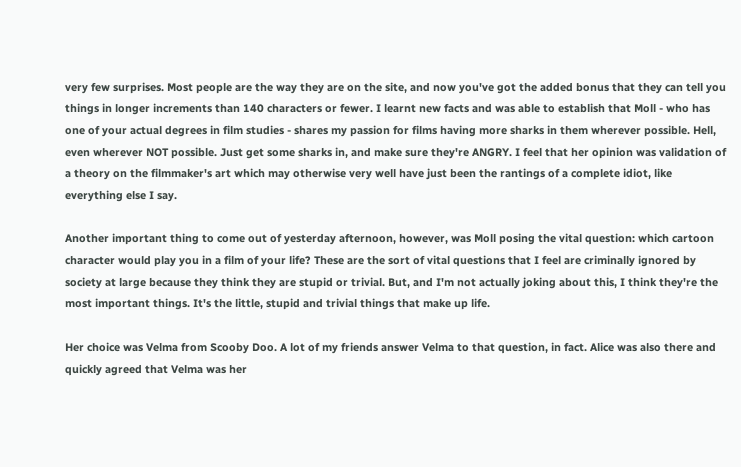very few surprises. Most people are the way they are on the site, and now you've got the added bonus that they can tell you things in longer increments than 140 characters or fewer. I learnt new facts and was able to establish that Moll - who has one of your actual degrees in film studies - shares my passion for films having more sharks in them wherever possible. Hell, even wherever NOT possible. Just get some sharks in, and make sure they're ANGRY. I feel that her opinion was validation of a theory on the filmmaker's art which may otherwise very well have just been the rantings of a complete idiot, like everything else I say.

Another important thing to come out of yesterday afternoon, however, was Moll posing the vital question: which cartoon character would play you in a film of your life? These are the sort of vital questions that I feel are criminally ignored by society at large because they think they are stupid or trivial. But, and I'm not actually joking about this, I think they're the most important things. It's the little, stupid and trivial things that make up life.

Her choice was Velma from Scooby Doo. A lot of my friends answer Velma to that question, in fact. Alice was also there and quickly agreed that Velma was her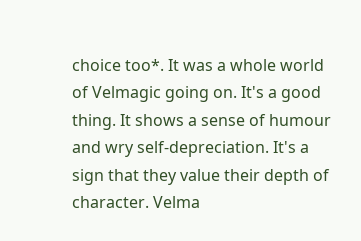choice too*. It was a whole world of Velmagic going on. It's a good thing. It shows a sense of humour and wry self-depreciation. It's a sign that they value their depth of character. Velma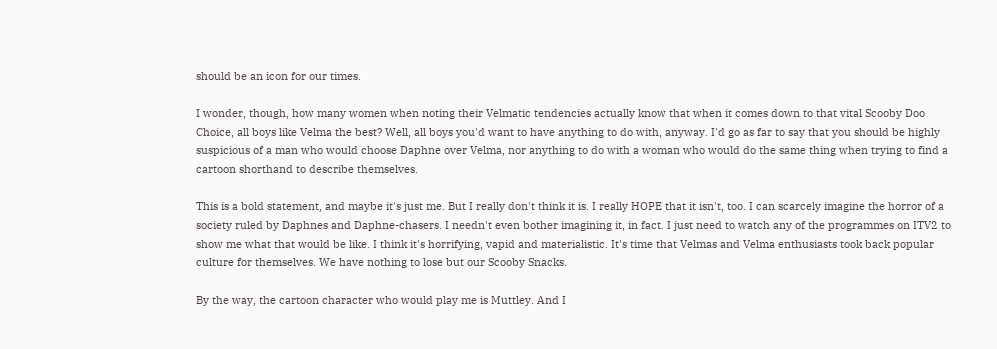should be an icon for our times.

I wonder, though, how many women when noting their Velmatic tendencies actually know that when it comes down to that vital Scooby Doo Choice, all boys like Velma the best? Well, all boys you'd want to have anything to do with, anyway. I'd go as far to say that you should be highly suspicious of a man who would choose Daphne over Velma, nor anything to do with a woman who would do the same thing when trying to find a cartoon shorthand to describe themselves.

This is a bold statement, and maybe it's just me. But I really don't think it is. I really HOPE that it isn't, too. I can scarcely imagine the horror of a society ruled by Daphnes and Daphne-chasers. I needn't even bother imagining it, in fact. I just need to watch any of the programmes on ITV2 to show me what that would be like. I think it's horrifying, vapid and materialistic. It's time that Velmas and Velma enthusiasts took back popular culture for themselves. We have nothing to lose but our Scooby Snacks.

By the way, the cartoon character who would play me is Muttley. And I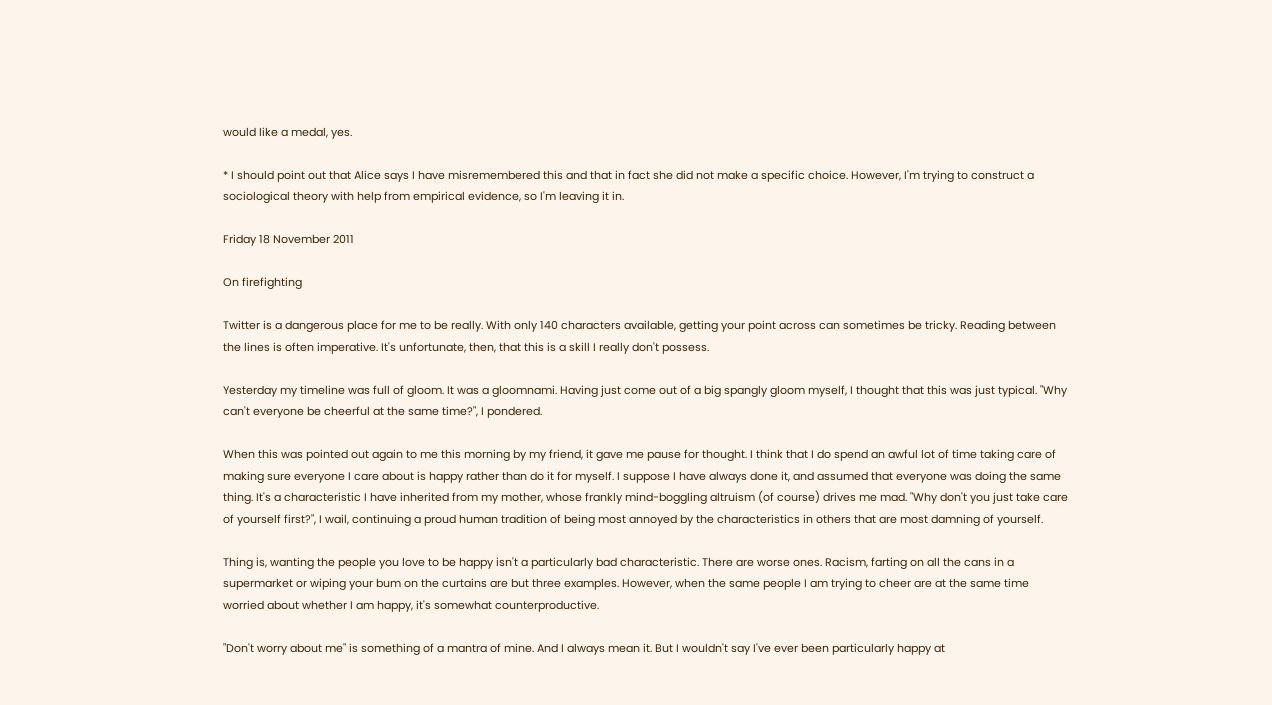would like a medal, yes.

* I should point out that Alice says I have misremembered this and that in fact she did not make a specific choice. However, I'm trying to construct a sociological theory with help from empirical evidence, so I'm leaving it in.

Friday 18 November 2011

On firefighting

Twitter is a dangerous place for me to be really. With only 140 characters available, getting your point across can sometimes be tricky. Reading between the lines is often imperative. It's unfortunate, then, that this is a skill I really don't possess.

Yesterday my timeline was full of gloom. It was a gloomnami. Having just come out of a big spangly gloom myself, I thought that this was just typical. "Why can't everyone be cheerful at the same time?", I pondered.

When this was pointed out again to me this morning by my friend, it gave me pause for thought. I think that I do spend an awful lot of time taking care of making sure everyone I care about is happy rather than do it for myself. I suppose I have always done it, and assumed that everyone was doing the same thing. It's a characteristic I have inherited from my mother, whose frankly mind-boggling altruism (of course) drives me mad. "Why don't you just take care of yourself first?", I wail, continuing a proud human tradition of being most annoyed by the characteristics in others that are most damning of yourself.

Thing is, wanting the people you love to be happy isn't a particularly bad characteristic. There are worse ones. Racism, farting on all the cans in a supermarket or wiping your bum on the curtains are but three examples. However, when the same people I am trying to cheer are at the same time worried about whether I am happy, it's somewhat counterproductive.

"Don't worry about me" is something of a mantra of mine. And I always mean it. But I wouldn't say I've ever been particularly happy at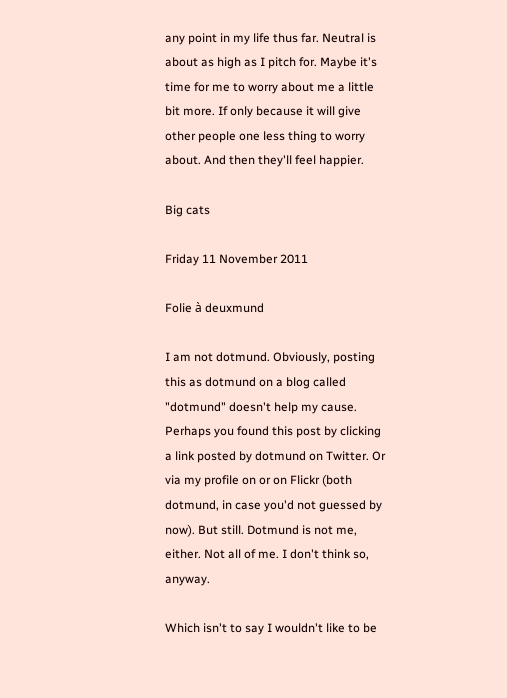any point in my life thus far. Neutral is about as high as I pitch for. Maybe it's time for me to worry about me a little bit more. If only because it will give other people one less thing to worry about. And then they'll feel happier.

Big cats

Friday 11 November 2011

Folie à deuxmund

I am not dotmund. Obviously, posting this as dotmund on a blog called "dotmund" doesn't help my cause. Perhaps you found this post by clicking a link posted by dotmund on Twitter. Or via my profile on or on Flickr (both dotmund, in case you'd not guessed by now). But still. Dotmund is not me, either. Not all of me. I don't think so, anyway.

Which isn't to say I wouldn't like to be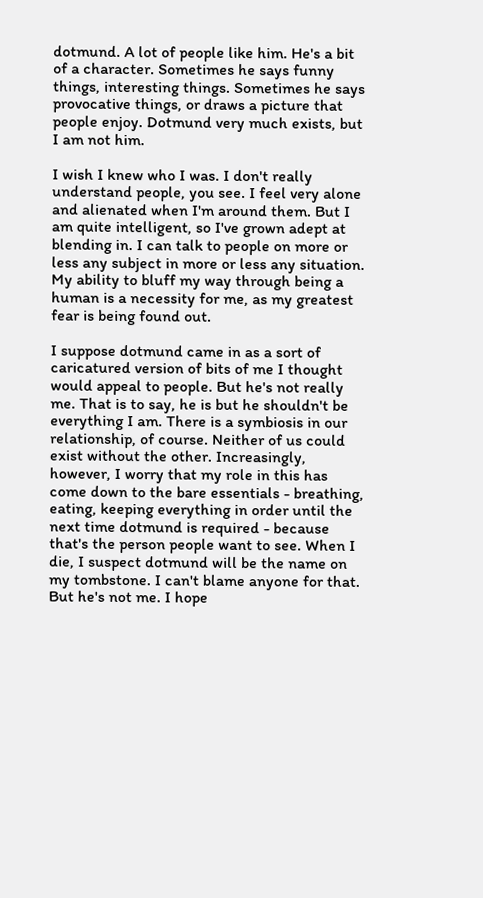dotmund. A lot of people like him. He's a bit of a character. Sometimes he says funny things, interesting things. Sometimes he says provocative things, or draws a picture that people enjoy. Dotmund very much exists, but I am not him.

I wish I knew who I was. I don't really understand people, you see. I feel very alone and alienated when I'm around them. But I am quite intelligent, so I've grown adept at blending in. I can talk to people on more or less any subject in more or less any situation. My ability to bluff my way through being a human is a necessity for me, as my greatest fear is being found out.

I suppose dotmund came in as a sort of caricatured version of bits of me I thought would appeal to people. But he's not really me. That is to say, he is but he shouldn't be everything I am. There is a symbiosis in our relationship, of course. Neither of us could exist without the other. Increasingly, however, I worry that my role in this has come down to the bare essentials - breathing, eating, keeping everything in order until the next time dotmund is required - because that's the person people want to see. When I die, I suspect dotmund will be the name on my tombstone. I can't blame anyone for that. But he's not me. I hope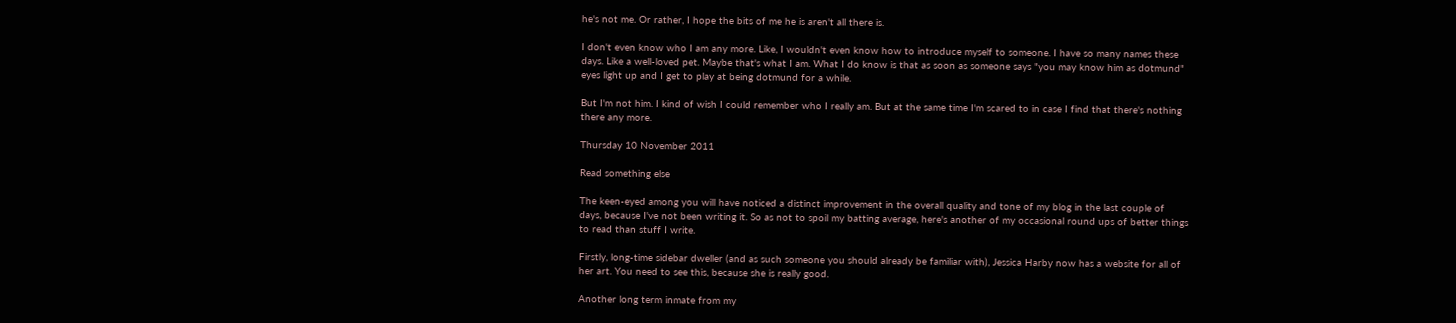he's not me. Or rather, I hope the bits of me he is aren't all there is.

I don't even know who I am any more. Like, I wouldn't even know how to introduce myself to someone. I have so many names these days. Like a well-loved pet. Maybe that's what I am. What I do know is that as soon as someone says "you may know him as dotmund" eyes light up and I get to play at being dotmund for a while.

But I'm not him. I kind of wish I could remember who I really am. But at the same time I'm scared to in case I find that there's nothing there any more.

Thursday 10 November 2011

Read something else

The keen-eyed among you will have noticed a distinct improvement in the overall quality and tone of my blog in the last couple of days, because I've not been writing it. So as not to spoil my batting average, here's another of my occasional round ups of better things to read than stuff I write.

Firstly, long-time sidebar dweller (and as such someone you should already be familiar with), Jessica Harby now has a website for all of her art. You need to see this, because she is really good.

Another long term inmate from my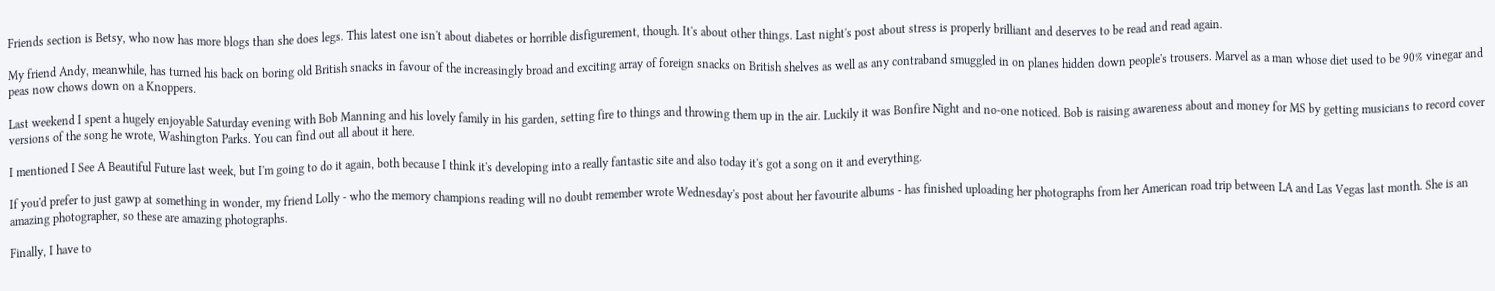Friends section is Betsy, who now has more blogs than she does legs. This latest one isn't about diabetes or horrible disfigurement, though. It's about other things. Last night's post about stress is properly brilliant and deserves to be read and read again.

My friend Andy, meanwhile, has turned his back on boring old British snacks in favour of the increasingly broad and exciting array of foreign snacks on British shelves as well as any contraband smuggled in on planes hidden down people's trousers. Marvel as a man whose diet used to be 90% vinegar and peas now chows down on a Knoppers.

Last weekend I spent a hugely enjoyable Saturday evening with Bob Manning and his lovely family in his garden, setting fire to things and throwing them up in the air. Luckily it was Bonfire Night and no-one noticed. Bob is raising awareness about and money for MS by getting musicians to record cover versions of the song he wrote, Washington Parks. You can find out all about it here.

I mentioned I See A Beautiful Future last week, but I'm going to do it again, both because I think it's developing into a really fantastic site and also today it's got a song on it and everything.

If you'd prefer to just gawp at something in wonder, my friend Lolly - who the memory champions reading will no doubt remember wrote Wednesday's post about her favourite albums - has finished uploading her photographs from her American road trip between LA and Las Vegas last month. She is an amazing photographer, so these are amazing photographs.

Finally, I have to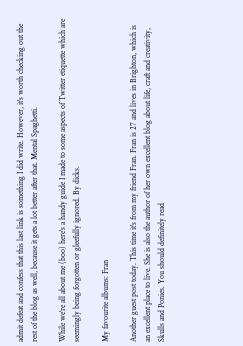admit defeat and confess that this last link is something I did write. However, it's worth checking out the rest of the blog as well, because it gets a lot better after that. Mental Spaghetti.

While we're all about me (boo) here's a handy guide I made to some aspects of Twitter etiquette which are seemingly being forgotten or gleefully ignored. By dicks.

My favourite albums: Fran

Another guest post today. This time it's from my friend Fran. Fran is 27 and lives in Brighton, which is an excellent place to live. She is also the author of her own excellent blog about life, craft and creativity, Skulls and Ponies. You should definitely read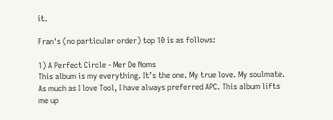it.

Fran's (no particular order) top 10 is as follows:

1) A Perfect Circle - Mer De Noms
This album is my everything. It’s the one. My true love. My soulmate. As much as I love Tool, I have always preferred APC. This album lifts me up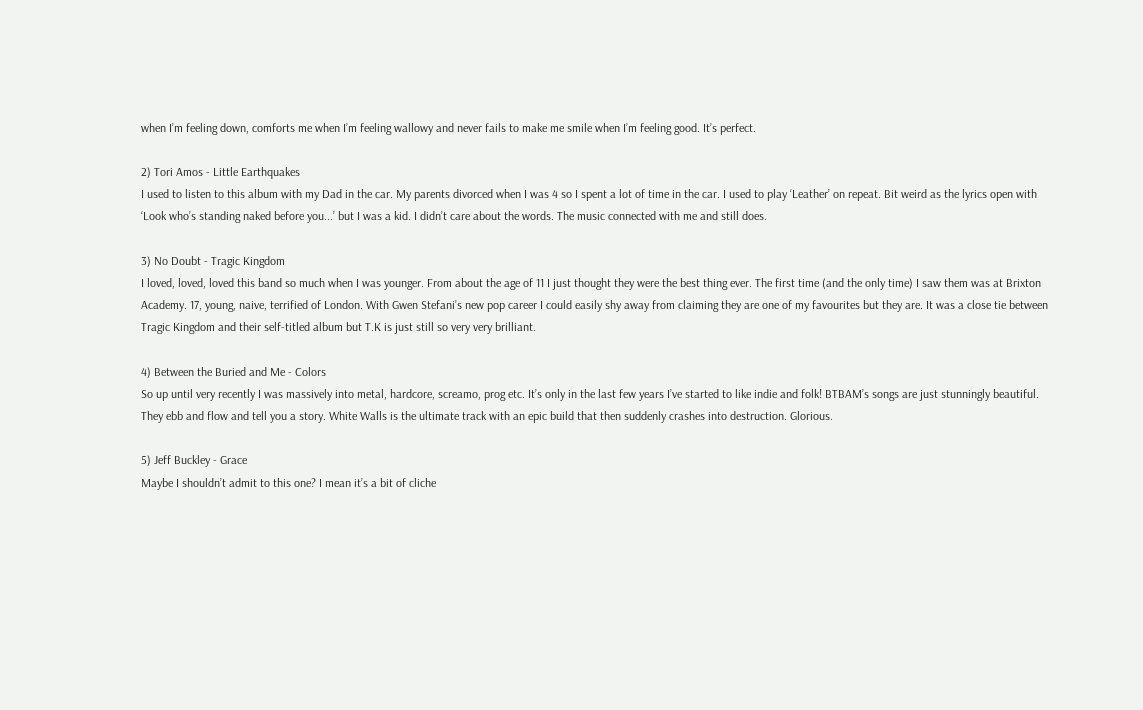when I’m feeling down, comforts me when I’m feeling wallowy and never fails to make me smile when I’m feeling good. It’s perfect.

2) Tori Amos - Little Earthquakes
I used to listen to this album with my Dad in the car. My parents divorced when I was 4 so I spent a lot of time in the car. I used to play ‘Leather’ on repeat. Bit weird as the lyrics open with ‘Look who’s standing naked before you...’ but I was a kid. I didn’t care about the words. The music connected with me and still does.

3) No Doubt - Tragic Kingdom
I loved, loved, loved this band so much when I was younger. From about the age of 11 I just thought they were the best thing ever. The first time (and the only time) I saw them was at Brixton Academy. 17, young, naive, terrified of London. With Gwen Stefani’s new pop career I could easily shy away from claiming they are one of my favourites but they are. It was a close tie between Tragic Kingdom and their self-titled album but T.K is just still so very very brilliant.

4) Between the Buried and Me - Colors
So up until very recently I was massively into metal, hardcore, screamo, prog etc. It’s only in the last few years I’ve started to like indie and folk! BTBAM’s songs are just stunningly beautiful. They ebb and flow and tell you a story. White Walls is the ultimate track with an epic build that then suddenly crashes into destruction. Glorious.

5) Jeff Buckley - Grace
Maybe I shouldn’t admit to this one? I mean it’s a bit of cliche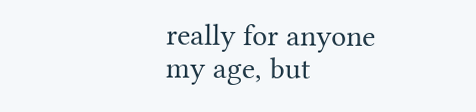really for anyone my age, but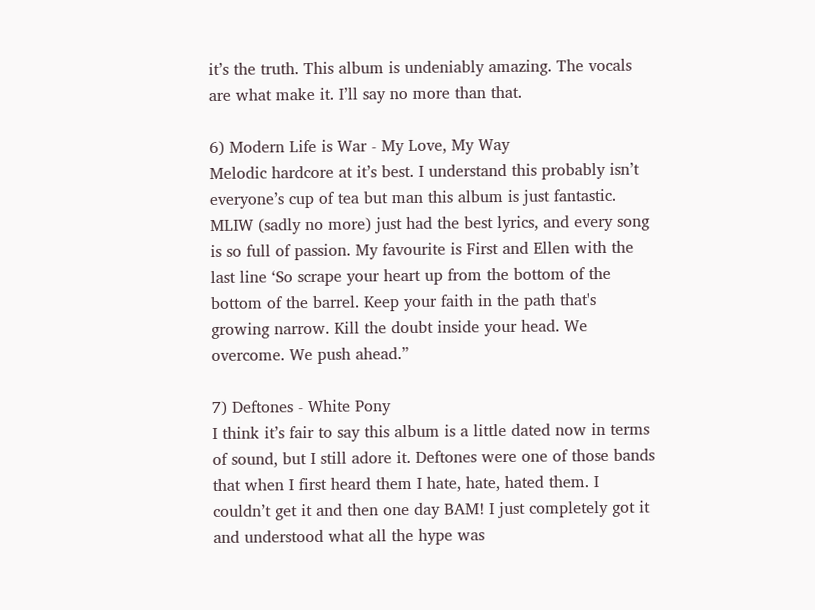it’s the truth. This album is undeniably amazing. The vocals are what make it. I’ll say no more than that.

6) Modern Life is War - My Love, My Way
Melodic hardcore at it’s best. I understand this probably isn’t everyone’s cup of tea but man this album is just fantastic. MLIW (sadly no more) just had the best lyrics, and every song is so full of passion. My favourite is First and Ellen with the last line ‘So scrape your heart up from the bottom of the bottom of the barrel. Keep your faith in the path that's growing narrow. Kill the doubt inside your head. We overcome. We push ahead.”

7) Deftones - White Pony
I think it’s fair to say this album is a little dated now in terms of sound, but I still adore it. Deftones were one of those bands that when I first heard them I hate, hate, hated them. I couldn’t get it and then one day BAM! I just completely got it and understood what all the hype was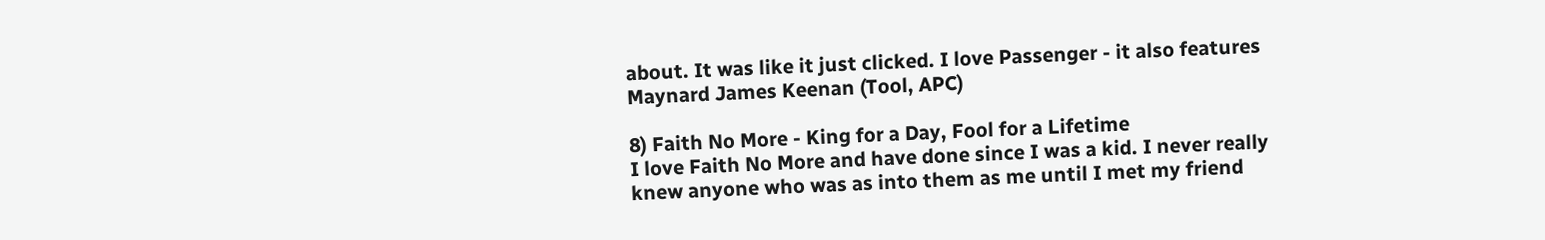about. It was like it just clicked. I love Passenger - it also features Maynard James Keenan (Tool, APC)

8) Faith No More - King for a Day, Fool for a Lifetime
I love Faith No More and have done since I was a kid. I never really knew anyone who was as into them as me until I met my friend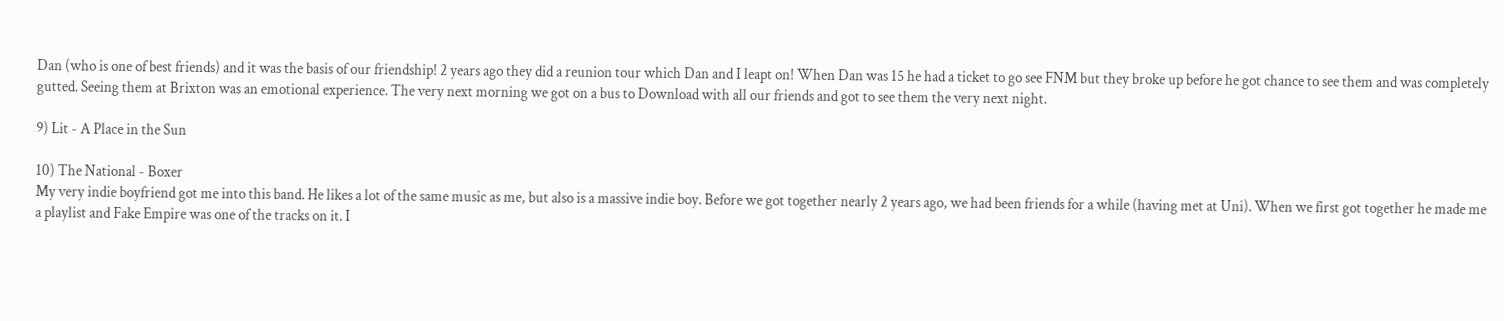Dan (who is one of best friends) and it was the basis of our friendship! 2 years ago they did a reunion tour which Dan and I leapt on! When Dan was 15 he had a ticket to go see FNM but they broke up before he got chance to see them and was completely gutted. Seeing them at Brixton was an emotional experience. The very next morning we got on a bus to Download with all our friends and got to see them the very next night.

9) Lit - A Place in the Sun

10) The National - Boxer
My very indie boyfriend got me into this band. He likes a lot of the same music as me, but also is a massive indie boy. Before we got together nearly 2 years ago, we had been friends for a while (having met at Uni). When we first got together he made me a playlist and Fake Empire was one of the tracks on it. I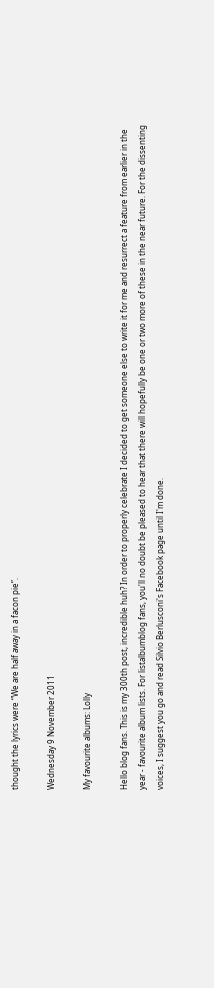thought the lyrics were “We are half away in a facon pie”.

Wednesday 9 November 2011

My favourite albums: Lolly

Hello blog fans. This is my 300th post, incredible huh? In order to properly celebrate I decided to get someone else to write it for me and resurrect a feature from earlier in the year - favourite album lists. For listalbumblog fans, you'll no doubt be pleased to hear that there will hopefully be one or two more of these in the near future. For the dissenting voices, I suggest you go and read Silvio Berlusconi's Facebook page until I'm done.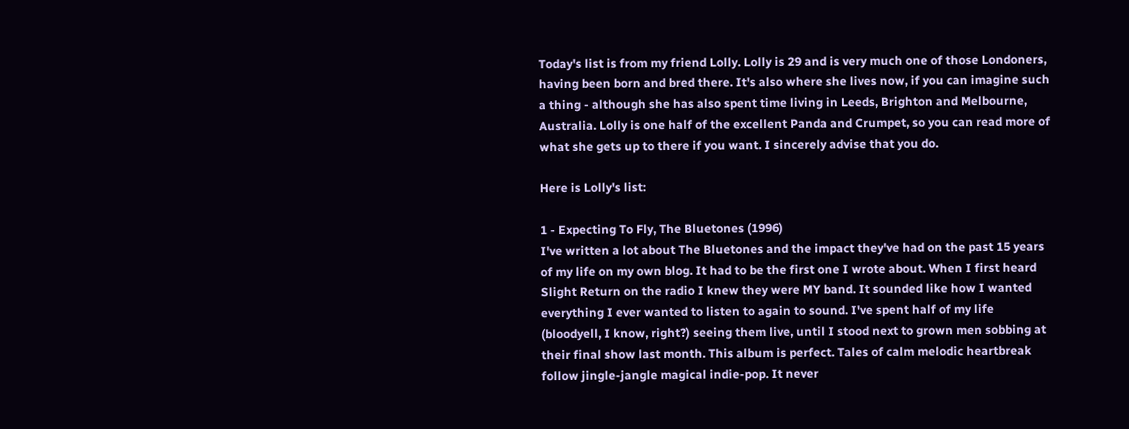Today's list is from my friend Lolly. Lolly is 29 and is very much one of those Londoners, having been born and bred there. It's also where she lives now, if you can imagine such a thing - although she has also spent time living in Leeds, Brighton and Melbourne, Australia. Lolly is one half of the excellent Panda and Crumpet, so you can read more of what she gets up to there if you want. I sincerely advise that you do.

Here is Lolly's list:

1 - Expecting To Fly, The Bluetones (1996)
I've written a lot about The Bluetones and the impact they've had on the past 15 years of my life on my own blog. It had to be the first one I wrote about. When I first heard Slight Return on the radio I knew they were MY band. It sounded like how I wanted everything I ever wanted to listen to again to sound. I've spent half of my life (bloodyell, I know, right?) seeing them live, until I stood next to grown men sobbing at their final show last month. This album is perfect. Tales of calm melodic heartbreak follow jingle-jangle magical indie-pop. It never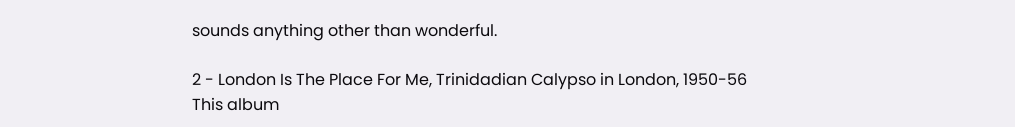sounds anything other than wonderful.

2 - London Is The Place For Me, Trinidadian Calypso in London, 1950-56
This album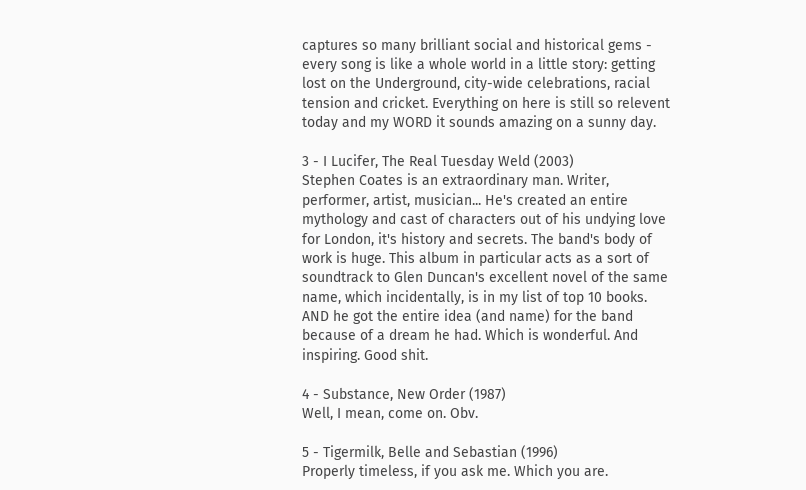captures so many brilliant social and historical gems - every song is like a whole world in a little story: getting lost on the Underground, city-wide celebrations, racial tension and cricket. Everything on here is still so relevent today and my WORD it sounds amazing on a sunny day.

3 - I Lucifer, The Real Tuesday Weld (2003)
Stephen Coates is an extraordinary man. Writer, performer, artist, musician... He's created an entire mythology and cast of characters out of his undying love for London, it's history and secrets. The band's body of work is huge. This album in particular acts as a sort of soundtrack to Glen Duncan's excellent novel of the same name, which incidentally, is in my list of top 10 books. AND he got the entire idea (and name) for the band because of a dream he had. Which is wonderful. And inspiring. Good shit.

4 - Substance, New Order (1987)
Well, I mean, come on. Obv.

5 - Tigermilk, Belle and Sebastian (1996)
Properly timeless, if you ask me. Which you are.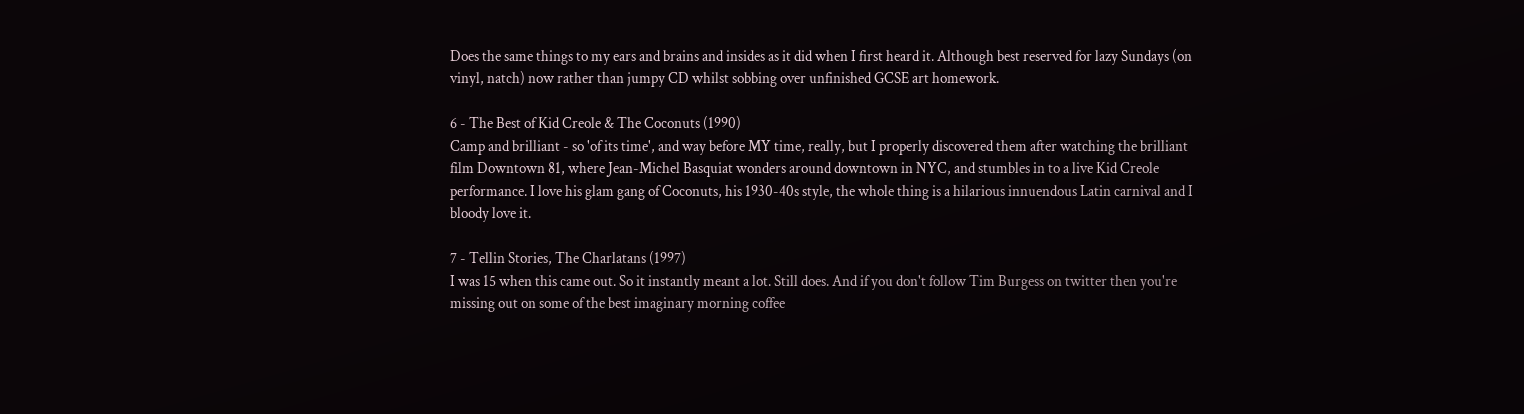Does the same things to my ears and brains and insides as it did when I first heard it. Although best reserved for lazy Sundays (on vinyl, natch) now rather than jumpy CD whilst sobbing over unfinished GCSE art homework.

6 - The Best of Kid Creole & The Coconuts (1990)
Camp and brilliant - so 'of its time', and way before MY time, really, but I properly discovered them after watching the brilliant film Downtown 81, where Jean-Michel Basquiat wonders around downtown in NYC, and stumbles in to a live Kid Creole performance. I love his glam gang of Coconuts, his 1930-40s style, the whole thing is a hilarious innuendous Latin carnival and I bloody love it.

7 - Tellin Stories, The Charlatans (1997)
I was 15 when this came out. So it instantly meant a lot. Still does. And if you don't follow Tim Burgess on twitter then you're missing out on some of the best imaginary morning coffee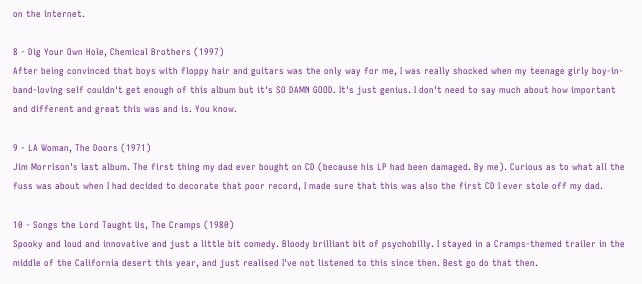on the internet.

8 - Dig Your Own Hole, Chemical Brothers (1997)
After being convinced that boys with floppy hair and guitars was the only way for me, I was really shocked when my teenage girly boy-in-band-loving self couldn't get enough of this album but it's SO DAMN GOOD. It's just genius. I don't need to say much about how important and different and great this was and is. You know.

9 - LA Woman, The Doors (1971)
Jim Morrison's last album. The first thing my dad ever bought on CD (because his LP had been damaged. By me). Curious as to what all the fuss was about when I had decided to decorate that poor record, I made sure that this was also the first CD I ever stole off my dad.

10 - Songs the Lord Taught Us, The Cramps (1980)
Spooky and loud and innovative and just a little bit comedy. Bloody brilliant bit of psychobilly. I stayed in a Cramps-themed trailer in the middle of the California desert this year, and just realised I've not listened to this since then. Best go do that then.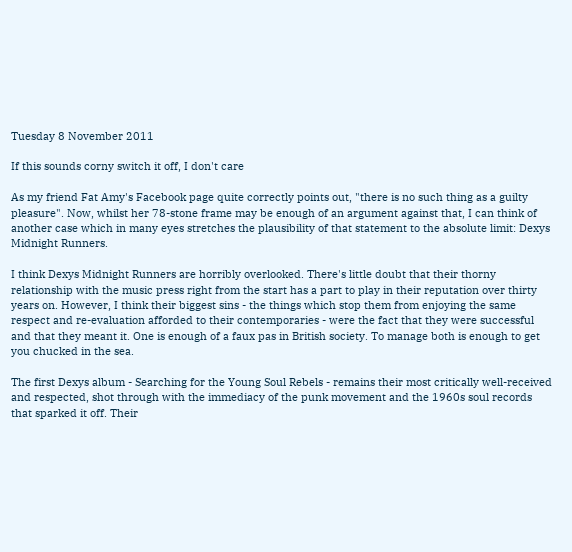Tuesday 8 November 2011

If this sounds corny switch it off, I don't care

As my friend Fat Amy's Facebook page quite correctly points out, "there is no such thing as a guilty pleasure". Now, whilst her 78-stone frame may be enough of an argument against that, I can think of another case which in many eyes stretches the plausibility of that statement to the absolute limit: Dexys Midnight Runners.

I think Dexys Midnight Runners are horribly overlooked. There's little doubt that their thorny relationship with the music press right from the start has a part to play in their reputation over thirty years on. However, I think their biggest sins - the things which stop them from enjoying the same respect and re-evaluation afforded to their contemporaries - were the fact that they were successful and that they meant it. One is enough of a faux pas in British society. To manage both is enough to get you chucked in the sea.

The first Dexys album - Searching for the Young Soul Rebels - remains their most critically well-received and respected, shot through with the immediacy of the punk movement and the 1960s soul records that sparked it off. Their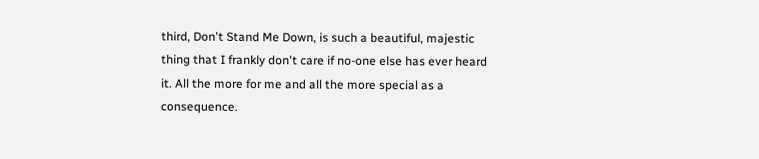third, Don't Stand Me Down, is such a beautiful, majestic thing that I frankly don't care if no-one else has ever heard it. All the more for me and all the more special as a consequence.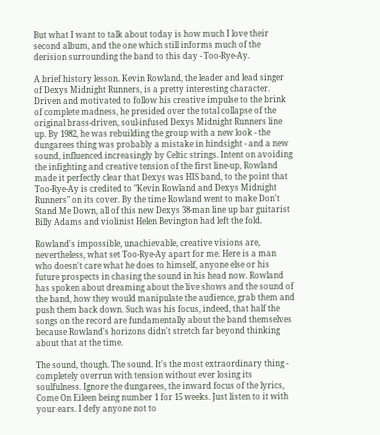But what I want to talk about today is how much I love their second album, and the one which still informs much of the derision surrounding the band to this day - Too-Rye-Ay.

A brief history lesson. Kevin Rowland, the leader and lead singer of Dexys Midnight Runners, is a pretty interesting character. Driven and motivated to follow his creative impulse to the brink of complete madness, he presided over the total collapse of the original brass-driven, soul-infused Dexys Midnight Runners line up. By 1982, he was rebuilding the group with a new look - the dungarees thing was probably a mistake in hindsight - and a new sound, influenced increasingly by Celtic strings. Intent on avoiding the infighting and creative tension of the first line-up, Rowland made it perfectly clear that Dexys was HIS band, to the point that Too-Rye-Ay is credited to "Kevin Rowland and Dexys Midnight Runners" on its cover. By the time Rowland went to make Don't Stand Me Down, all of this new Dexys 38-man line up bar guitarist Billy Adams and violinist Helen Bevington had left the fold.

Rowland's impossible, unachievable, creative visions are, nevertheless, what set Too-Rye-Ay apart for me. Here is a man who doesn't care what he does to himself, anyone else or his future prospects in chasing the sound in his head now. Rowland has spoken about dreaming about the live shows and the sound of the band, how they would manipulate the audience, grab them and push them back down. Such was his focus, indeed, that half the songs on the record are fundamentally about the band themselves because Rowland's horizons didn't stretch far beyond thinking about that at the time.

The sound, though. The sound. It's the most extraordinary thing - completely overrun with tension without ever losing its soulfulness. Ignore the dungarees, the inward focus of the lyrics, Come On Eileen being number 1 for 15 weeks. Just listen to it with your ears. I defy anyone not to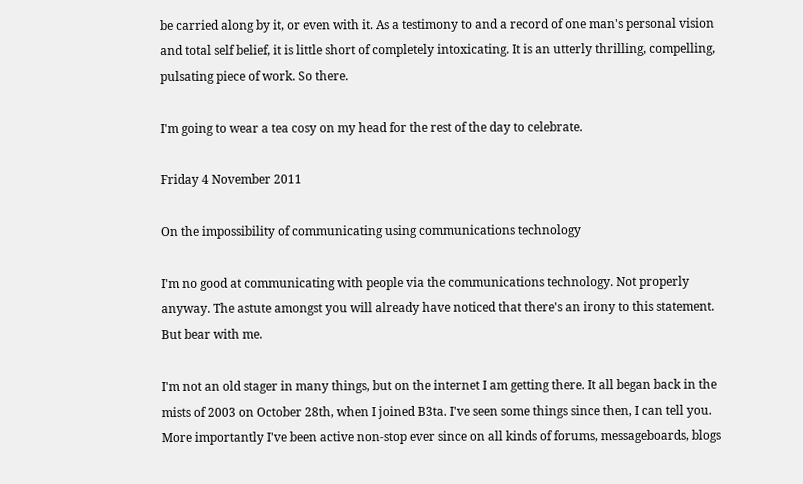be carried along by it, or even with it. As a testimony to and a record of one man's personal vision and total self belief, it is little short of completely intoxicating. It is an utterly thrilling, compelling, pulsating piece of work. So there.

I'm going to wear a tea cosy on my head for the rest of the day to celebrate.

Friday 4 November 2011

On the impossibility of communicating using communications technology

I'm no good at communicating with people via the communications technology. Not properly anyway. The astute amongst you will already have noticed that there's an irony to this statement. But bear with me.

I'm not an old stager in many things, but on the internet I am getting there. It all began back in the mists of 2003 on October 28th, when I joined B3ta. I've seen some things since then, I can tell you. More importantly I've been active non-stop ever since on all kinds of forums, messageboards, blogs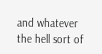and whatever the hell sort of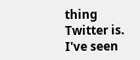thing Twitter is. I've seen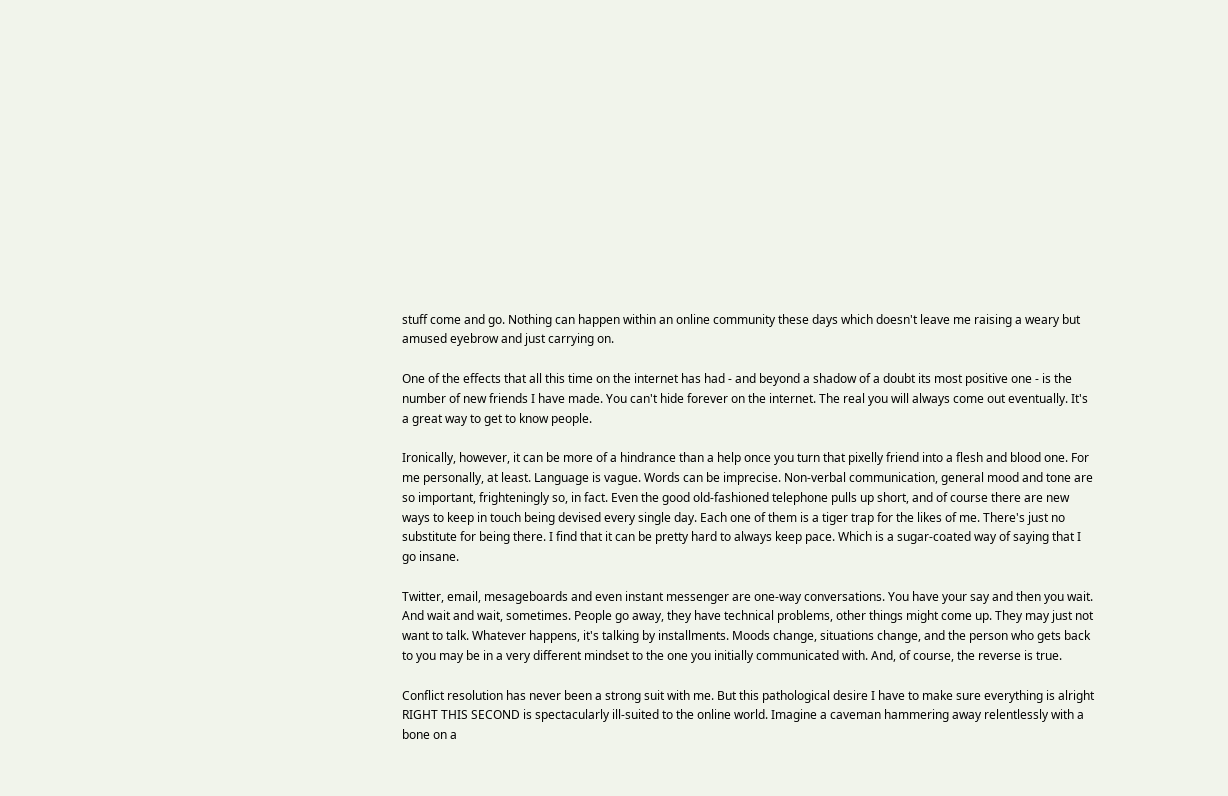stuff come and go. Nothing can happen within an online community these days which doesn't leave me raising a weary but amused eyebrow and just carrying on.

One of the effects that all this time on the internet has had - and beyond a shadow of a doubt its most positive one - is the number of new friends I have made. You can't hide forever on the internet. The real you will always come out eventually. It's a great way to get to know people.

Ironically, however, it can be more of a hindrance than a help once you turn that pixelly friend into a flesh and blood one. For me personally, at least. Language is vague. Words can be imprecise. Non-verbal communication, general mood and tone are so important, frighteningly so, in fact. Even the good old-fashioned telephone pulls up short, and of course there are new ways to keep in touch being devised every single day. Each one of them is a tiger trap for the likes of me. There's just no substitute for being there. I find that it can be pretty hard to always keep pace. Which is a sugar-coated way of saying that I go insane.

Twitter, email, mesageboards and even instant messenger are one-way conversations. You have your say and then you wait. And wait and wait, sometimes. People go away, they have technical problems, other things might come up. They may just not want to talk. Whatever happens, it's talking by installments. Moods change, situations change, and the person who gets back to you may be in a very different mindset to the one you initially communicated with. And, of course, the reverse is true.

Conflict resolution has never been a strong suit with me. But this pathological desire I have to make sure everything is alright RIGHT THIS SECOND is spectacularly ill-suited to the online world. Imagine a caveman hammering away relentlessly with a bone on a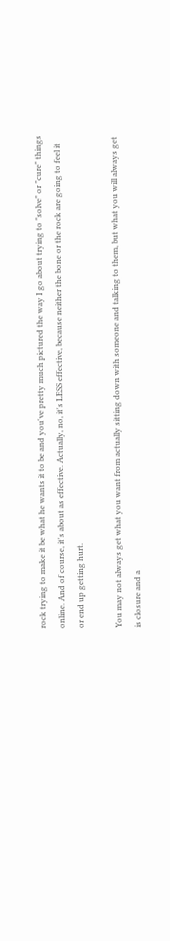rock trying to make it be what he wants it to be and you've pretty much pictured the way I go about trying to "solve" or "cure" things online. And of course, it's about as effective. Actually, no, it's LESS effective, because neither the bone or the rock are going to feel it or end up getting hurt.

You may not always get what you want from actually sitting down with someone and talking to them, but what you will always get is closure and a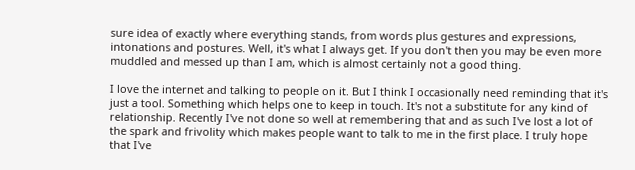sure idea of exactly where everything stands, from words plus gestures and expressions, intonations and postures. Well, it's what I always get. If you don't then you may be even more muddled and messed up than I am, which is almost certainly not a good thing.

I love the internet and talking to people on it. But I think I occasionally need reminding that it's just a tool. Something which helps one to keep in touch. It's not a substitute for any kind of relationship. Recently I've not done so well at remembering that and as such I've lost a lot of the spark and frivolity which makes people want to talk to me in the first place. I truly hope that I've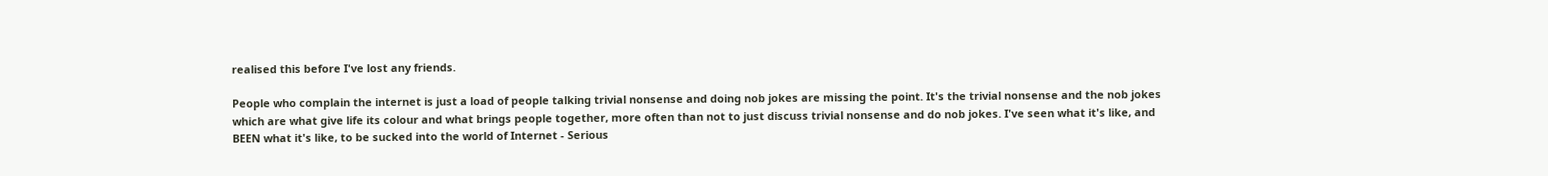realised this before I've lost any friends.

People who complain the internet is just a load of people talking trivial nonsense and doing nob jokes are missing the point. It's the trivial nonsense and the nob jokes which are what give life its colour and what brings people together, more often than not to just discuss trivial nonsense and do nob jokes. I've seen what it's like, and BEEN what it's like, to be sucked into the world of Internet - Serious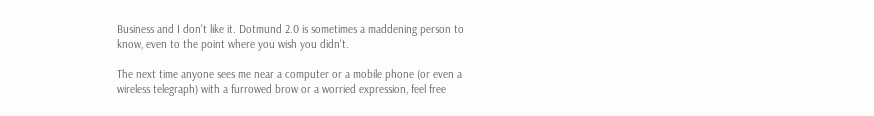Business and I don't like it. Dotmund 2.0 is sometimes a maddening person to know, even to the point where you wish you didn't.

The next time anyone sees me near a computer or a mobile phone (or even a wireless telegraph) with a furrowed brow or a worried expression, feel free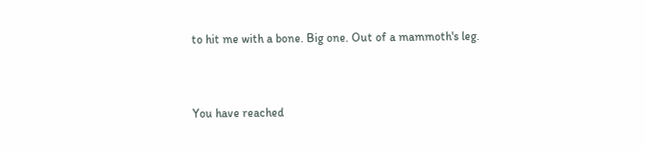to hit me with a bone. Big one. Out of a mammoth's leg.


You have reached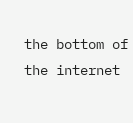the bottom of the internet